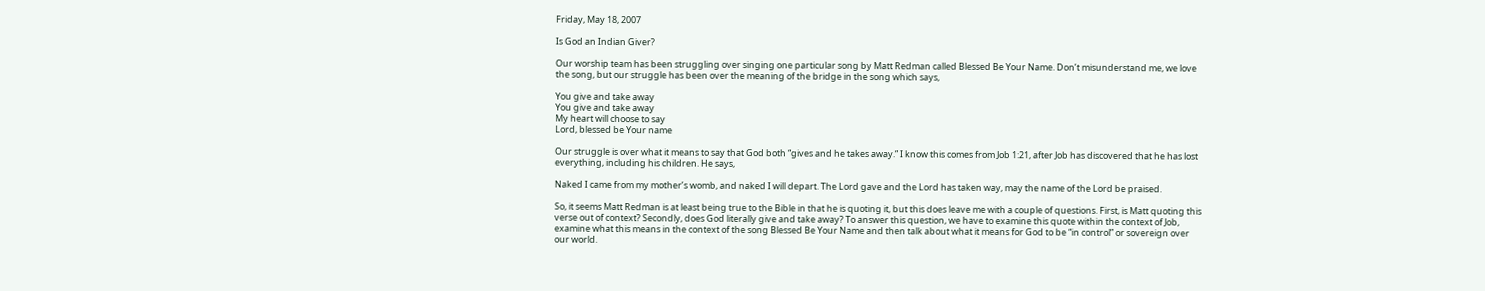Friday, May 18, 2007

Is God an Indian Giver?

Our worship team has been struggling over singing one particular song by Matt Redman called Blessed Be Your Name. Don’t misunderstand me, we love the song, but our struggle has been over the meaning of the bridge in the song which says,

You give and take away
You give and take away
My heart will choose to say
Lord, blessed be Your name

Our struggle is over what it means to say that God both “gives and he takes away.” I know this comes from Job 1:21, after Job has discovered that he has lost everything, including his children. He says,

Naked I came from my mother’s womb, and naked I will depart. The Lord gave and the Lord has taken way, may the name of the Lord be praised.

So, it seems Matt Redman is at least being true to the Bible in that he is quoting it, but this does leave me with a couple of questions. First, is Matt quoting this verse out of context? Secondly, does God literally give and take away? To answer this question, we have to examine this quote within the context of Job, examine what this means in the context of the song Blessed Be Your Name and then talk about what it means for God to be “in control” or sovereign over our world.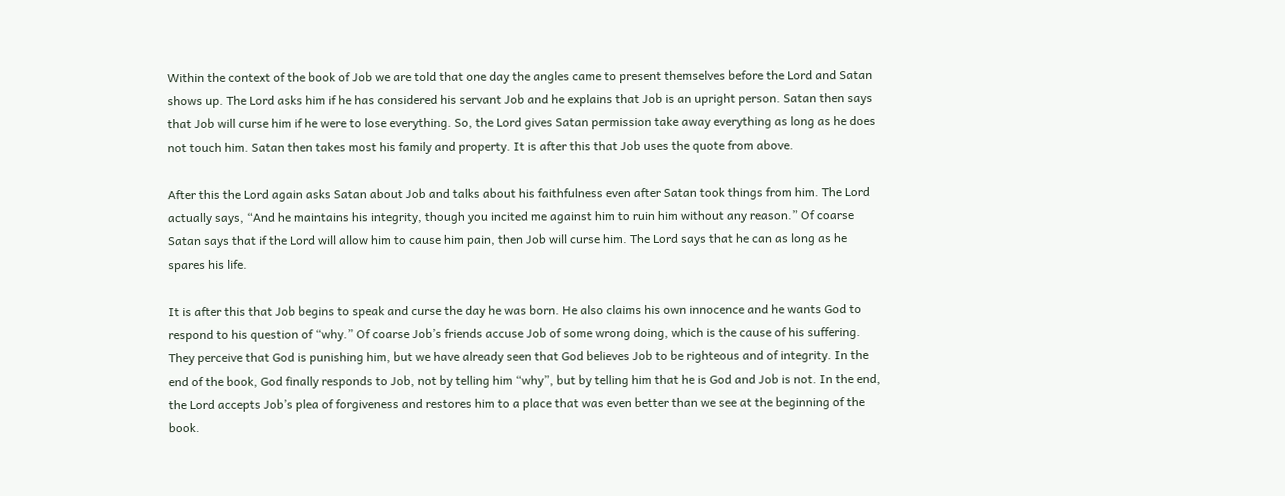Within the context of the book of Job we are told that one day the angles came to present themselves before the Lord and Satan shows up. The Lord asks him if he has considered his servant Job and he explains that Job is an upright person. Satan then says that Job will curse him if he were to lose everything. So, the Lord gives Satan permission take away everything as long as he does not touch him. Satan then takes most his family and property. It is after this that Job uses the quote from above.

After this the Lord again asks Satan about Job and talks about his faithfulness even after Satan took things from him. The Lord actually says, “And he maintains his integrity, though you incited me against him to ruin him without any reason.” Of coarse Satan says that if the Lord will allow him to cause him pain, then Job will curse him. The Lord says that he can as long as he spares his life.

It is after this that Job begins to speak and curse the day he was born. He also claims his own innocence and he wants God to respond to his question of “why.” Of coarse Job’s friends accuse Job of some wrong doing, which is the cause of his suffering. They perceive that God is punishing him, but we have already seen that God believes Job to be righteous and of integrity. In the end of the book, God finally responds to Job, not by telling him “why”, but by telling him that he is God and Job is not. In the end, the Lord accepts Job’s plea of forgiveness and restores him to a place that was even better than we see at the beginning of the book.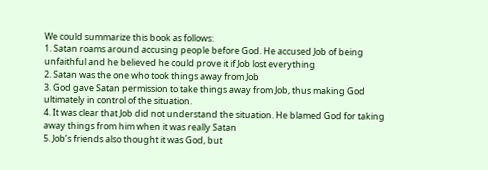We could summarize this book as follows:
1. Satan roams around accusing people before God. He accused Job of being unfaithful and he believed he could prove it if Job lost everything
2. Satan was the one who took things away from Job
3. God gave Satan permission to take things away from Job, thus making God ultimately in control of the situation.
4. It was clear that Job did not understand the situation. He blamed God for taking away things from him when it was really Satan
5. Job’s friends also thought it was God, but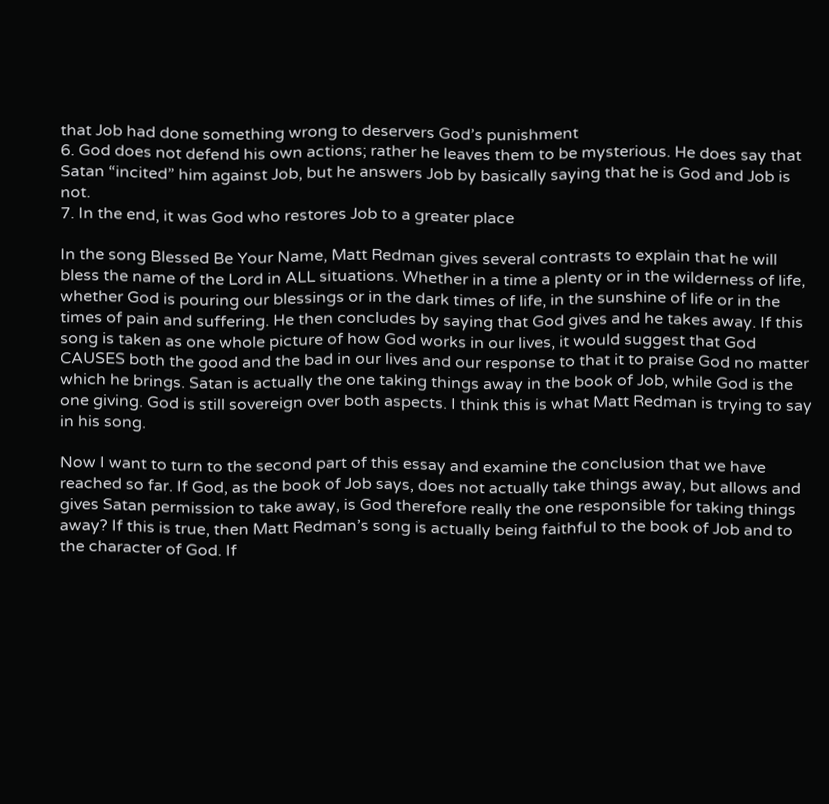that Job had done something wrong to deservers God’s punishment
6. God does not defend his own actions; rather he leaves them to be mysterious. He does say that Satan “incited” him against Job, but he answers Job by basically saying that he is God and Job is not.
7. In the end, it was God who restores Job to a greater place

In the song Blessed Be Your Name, Matt Redman gives several contrasts to explain that he will bless the name of the Lord in ALL situations. Whether in a time a plenty or in the wilderness of life, whether God is pouring our blessings or in the dark times of life, in the sunshine of life or in the times of pain and suffering. He then concludes by saying that God gives and he takes away. If this song is taken as one whole picture of how God works in our lives, it would suggest that God CAUSES both the good and the bad in our lives and our response to that it to praise God no matter which he brings. Satan is actually the one taking things away in the book of Job, while God is the one giving. God is still sovereign over both aspects. I think this is what Matt Redman is trying to say in his song.

Now I want to turn to the second part of this essay and examine the conclusion that we have reached so far. If God, as the book of Job says, does not actually take things away, but allows and gives Satan permission to take away, is God therefore really the one responsible for taking things away? If this is true, then Matt Redman’s song is actually being faithful to the book of Job and to the character of God. If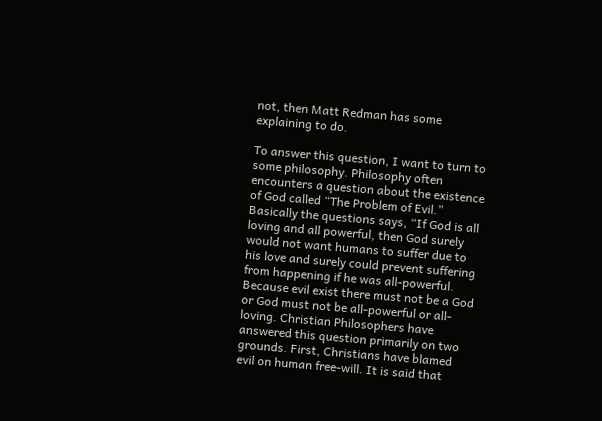not, then Matt Redman has some explaining to do.

To answer this question, I want to turn to some philosophy. Philosophy often encounters a question about the existence of God called “The Problem of Evil.” Basically the questions says, “If God is all loving and all powerful, then God surely would not want humans to suffer due to his love and surely could prevent suffering from happening if he was all-powerful. Because evil exist there must not be a God or God must not be all-powerful or all-loving. Christian Philosophers have answered this question primarily on two grounds. First, Christians have blamed evil on human free-will. It is said that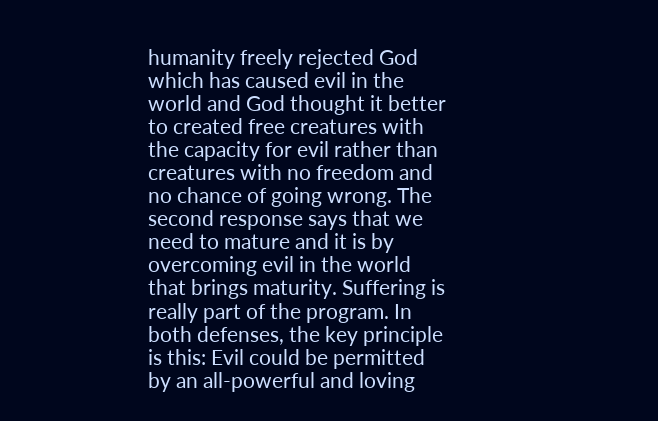humanity freely rejected God which has caused evil in the world and God thought it better to created free creatures with the capacity for evil rather than creatures with no freedom and no chance of going wrong. The second response says that we need to mature and it is by overcoming evil in the world that brings maturity. Suffering is really part of the program. In both defenses, the key principle is this: Evil could be permitted by an all-powerful and loving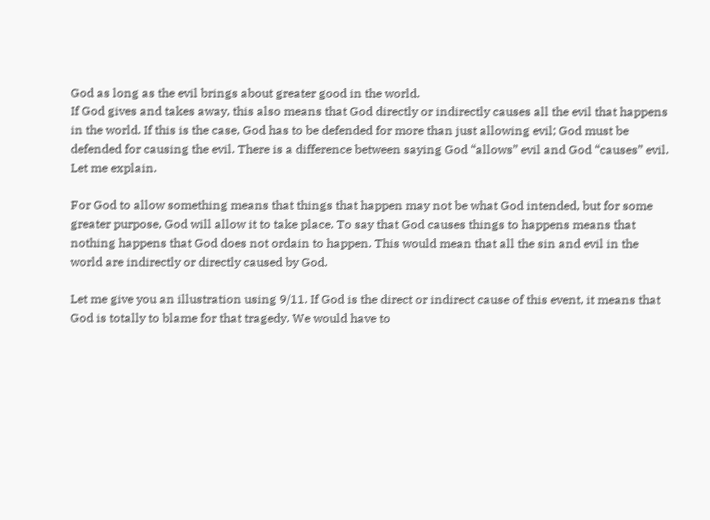God as long as the evil brings about greater good in the world.
If God gives and takes away, this also means that God directly or indirectly causes all the evil that happens in the world. If this is the case, God has to be defended for more than just allowing evil; God must be defended for causing the evil. There is a difference between saying God “allows” evil and God “causes” evil. Let me explain.

For God to allow something means that things that happen may not be what God intended, but for some greater purpose, God will allow it to take place. To say that God causes things to happens means that nothing happens that God does not ordain to happen. This would mean that all the sin and evil in the world are indirectly or directly caused by God.

Let me give you an illustration using 9/11. If God is the direct or indirect cause of this event, it means that God is totally to blame for that tragedy. We would have to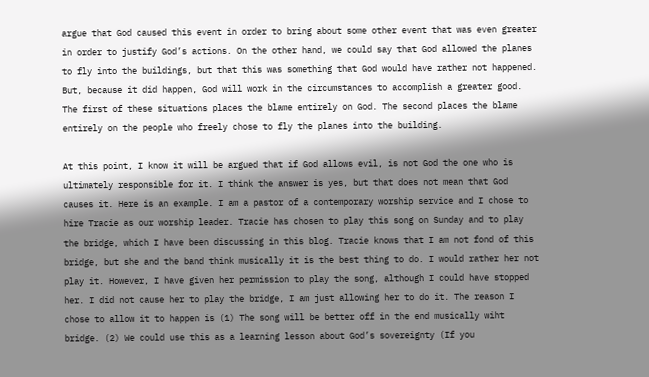argue that God caused this event in order to bring about some other event that was even greater in order to justify God’s actions. On the other hand, we could say that God allowed the planes to fly into the buildings, but that this was something that God would have rather not happened. But, because it did happen, God will work in the circumstances to accomplish a greater good. The first of these situations places the blame entirely on God. The second places the blame entirely on the people who freely chose to fly the planes into the building.

At this point, I know it will be argued that if God allows evil, is not God the one who is ultimately responsible for it. I think the answer is yes, but that does not mean that God causes it. Here is an example. I am a pastor of a contemporary worship service and I chose to hire Tracie as our worship leader. Tracie has chosen to play this song on Sunday and to play the bridge, which I have been discussing in this blog. Tracie knows that I am not fond of this bridge, but she and the band think musically it is the best thing to do. I would rather her not play it. However, I have given her permission to play the song, although I could have stopped her. I did not cause her to play the bridge, I am just allowing her to do it. The reason I chose to allow it to happen is (1) The song will be better off in the end musically wiht bridge. (2) We could use this as a learning lesson about God’s sovereignty (If you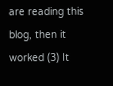are reading this blog, then it worked (3) It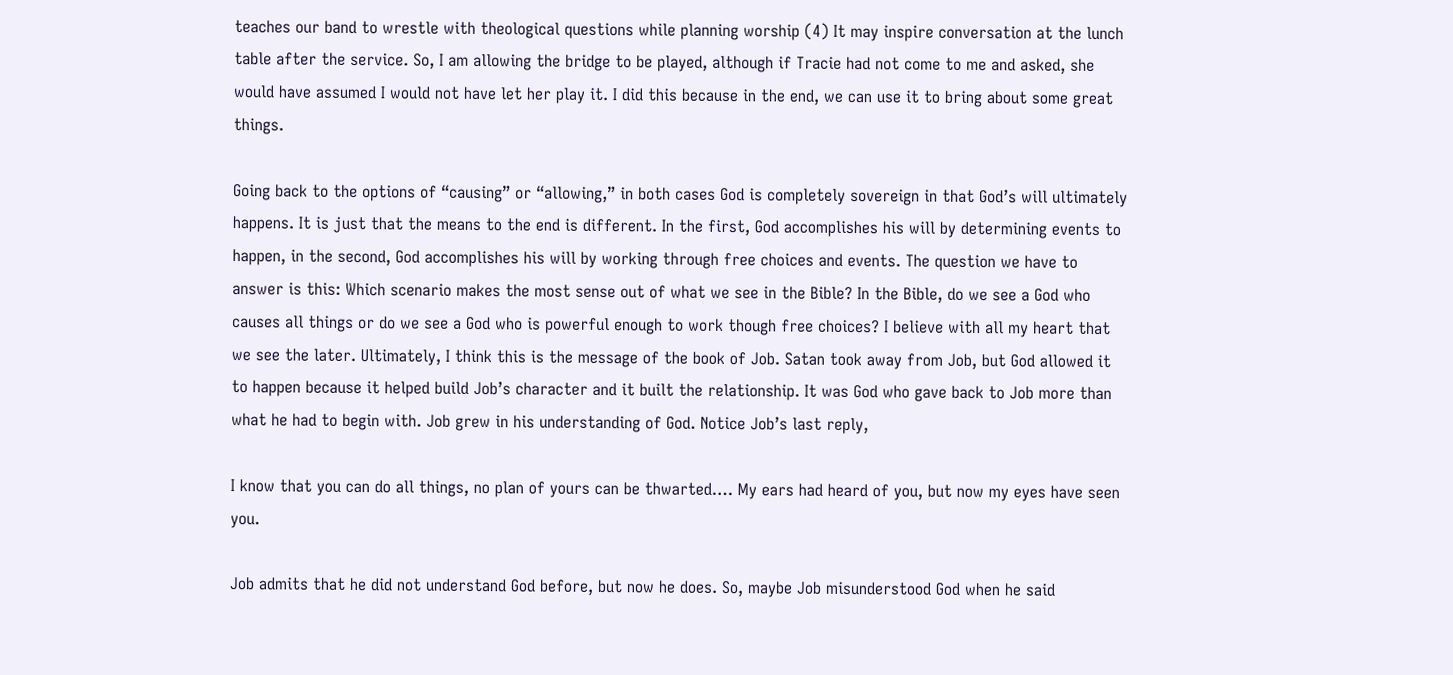teaches our band to wrestle with theological questions while planning worship (4) It may inspire conversation at the lunch table after the service. So, I am allowing the bridge to be played, although if Tracie had not come to me and asked, she would have assumed I would not have let her play it. I did this because in the end, we can use it to bring about some great things.

Going back to the options of “causing” or “allowing,” in both cases God is completely sovereign in that God’s will ultimately happens. It is just that the means to the end is different. In the first, God accomplishes his will by determining events to happen, in the second, God accomplishes his will by working through free choices and events. The question we have to answer is this: Which scenario makes the most sense out of what we see in the Bible? In the Bible, do we see a God who causes all things or do we see a God who is powerful enough to work though free choices? I believe with all my heart that we see the later. Ultimately, I think this is the message of the book of Job. Satan took away from Job, but God allowed it to happen because it helped build Job’s character and it built the relationship. It was God who gave back to Job more than what he had to begin with. Job grew in his understanding of God. Notice Job’s last reply,

I know that you can do all things, no plan of yours can be thwarted…. My ears had heard of you, but now my eyes have seen you.

Job admits that he did not understand God before, but now he does. So, maybe Job misunderstood God when he said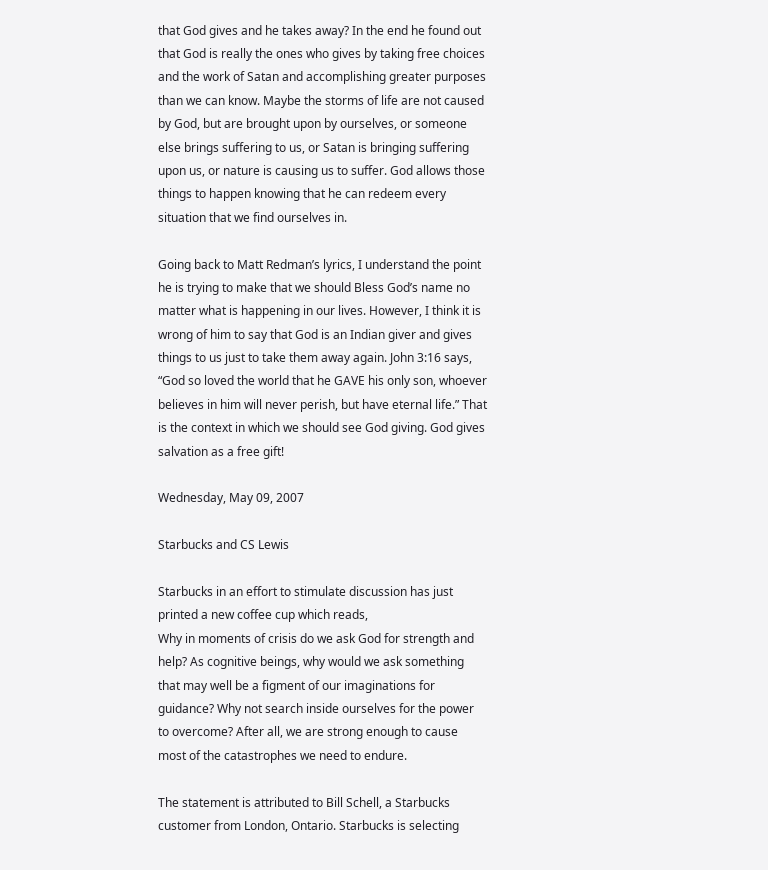that God gives and he takes away? In the end he found out that God is really the ones who gives by taking free choices and the work of Satan and accomplishing greater purposes than we can know. Maybe the storms of life are not caused by God, but are brought upon by ourselves, or someone else brings suffering to us, or Satan is bringing suffering upon us, or nature is causing us to suffer. God allows those things to happen knowing that he can redeem every situation that we find ourselves in.

Going back to Matt Redman’s lyrics, I understand the point he is trying to make that we should Bless God’s name no matter what is happening in our lives. However, I think it is wrong of him to say that God is an Indian giver and gives things to us just to take them away again. John 3:16 says, “God so loved the world that he GAVE his only son, whoever believes in him will never perish, but have eternal life.” That is the context in which we should see God giving. God gives salvation as a free gift!

Wednesday, May 09, 2007

Starbucks and CS Lewis

Starbucks in an effort to stimulate discussion has just printed a new coffee cup which reads,
Why in moments of crisis do we ask God for strength and help? As cognitive beings, why would we ask something that may well be a figment of our imaginations for guidance? Why not search inside ourselves for the power to overcome? After all, we are strong enough to cause most of the catastrophes we need to endure.

The statement is attributed to Bill Schell, a Starbucks customer from London, Ontario. Starbucks is selecting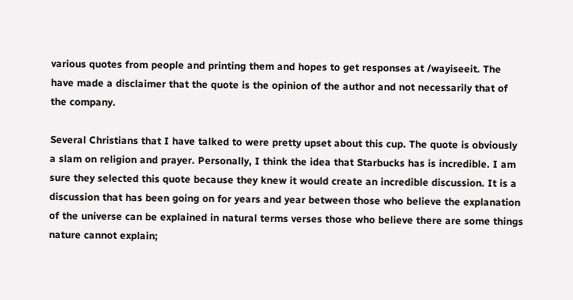various quotes from people and printing them and hopes to get responses at /wayiseeit. The have made a disclaimer that the quote is the opinion of the author and not necessarily that of the company.

Several Christians that I have talked to were pretty upset about this cup. The quote is obviously a slam on religion and prayer. Personally, I think the idea that Starbucks has is incredible. I am sure they selected this quote because they knew it would create an incredible discussion. It is a discussion that has been going on for years and year between those who believe the explanation of the universe can be explained in natural terms verses those who believe there are some things nature cannot explain;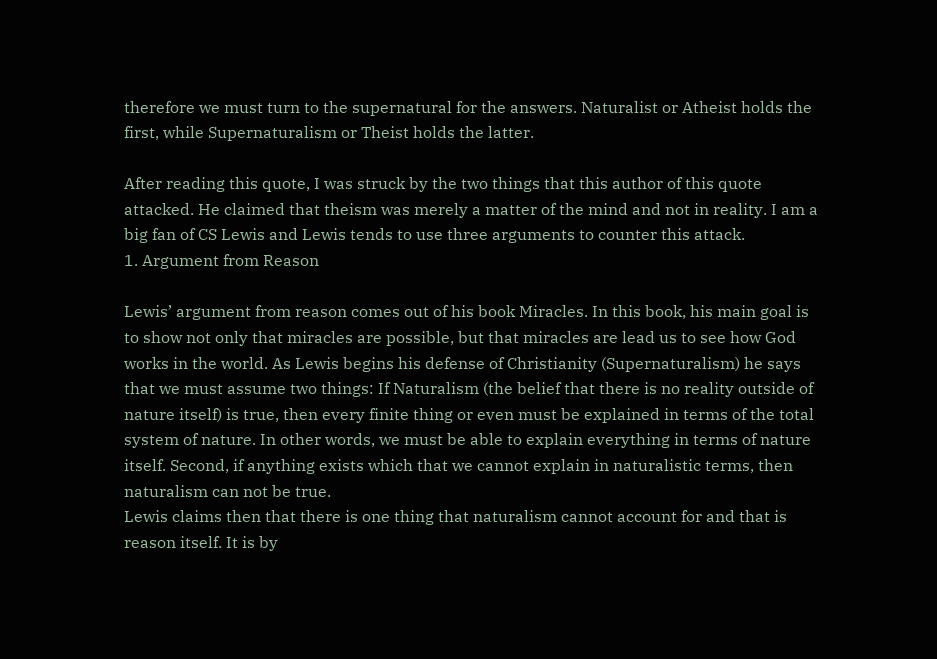therefore we must turn to the supernatural for the answers. Naturalist or Atheist holds the first, while Supernaturalism or Theist holds the latter.

After reading this quote, I was struck by the two things that this author of this quote attacked. He claimed that theism was merely a matter of the mind and not in reality. I am a big fan of CS Lewis and Lewis tends to use three arguments to counter this attack.
1. Argument from Reason

Lewis’ argument from reason comes out of his book Miracles. In this book, his main goal is to show not only that miracles are possible, but that miracles are lead us to see how God works in the world. As Lewis begins his defense of Christianity (Supernaturalism) he says that we must assume two things: If Naturalism (the belief that there is no reality outside of nature itself) is true, then every finite thing or even must be explained in terms of the total system of nature. In other words, we must be able to explain everything in terms of nature itself. Second, if anything exists which that we cannot explain in naturalistic terms, then naturalism can not be true.
Lewis claims then that there is one thing that naturalism cannot account for and that is reason itself. It is by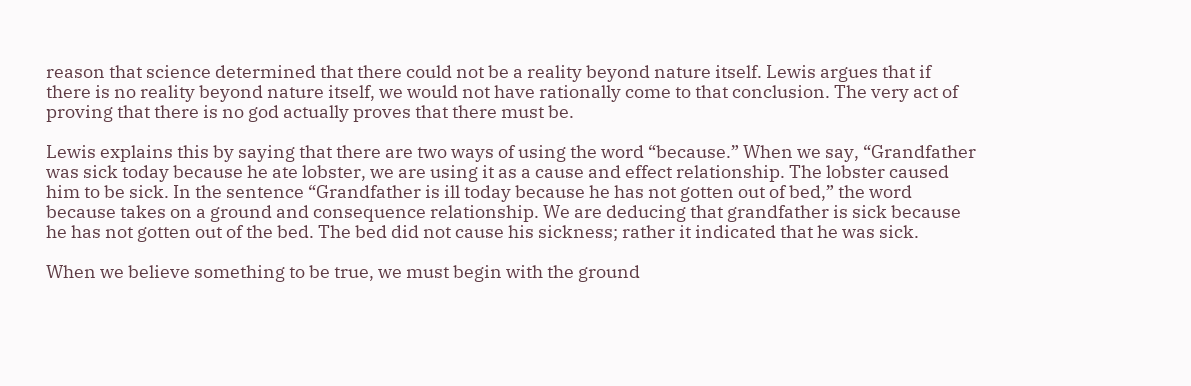reason that science determined that there could not be a reality beyond nature itself. Lewis argues that if there is no reality beyond nature itself, we would not have rationally come to that conclusion. The very act of proving that there is no god actually proves that there must be.

Lewis explains this by saying that there are two ways of using the word “because.” When we say, “Grandfather was sick today because he ate lobster, we are using it as a cause and effect relationship. The lobster caused him to be sick. In the sentence “Grandfather is ill today because he has not gotten out of bed,” the word because takes on a ground and consequence relationship. We are deducing that grandfather is sick because he has not gotten out of the bed. The bed did not cause his sickness; rather it indicated that he was sick.

When we believe something to be true, we must begin with the ground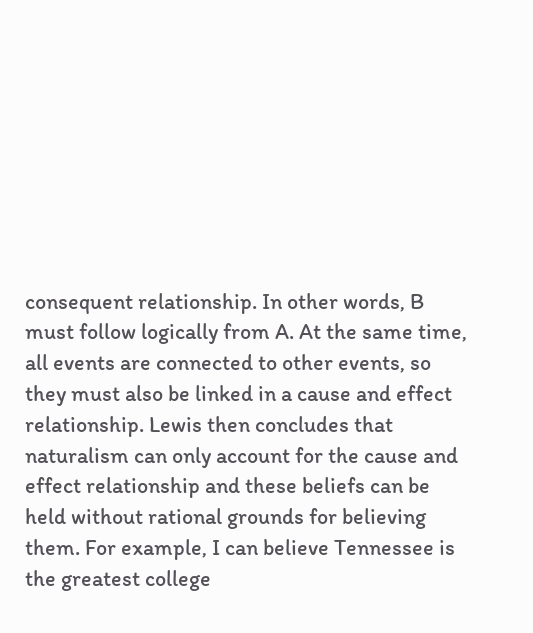consequent relationship. In other words, B must follow logically from A. At the same time, all events are connected to other events, so they must also be linked in a cause and effect relationship. Lewis then concludes that naturalism can only account for the cause and effect relationship and these beliefs can be held without rational grounds for believing them. For example, I can believe Tennessee is the greatest college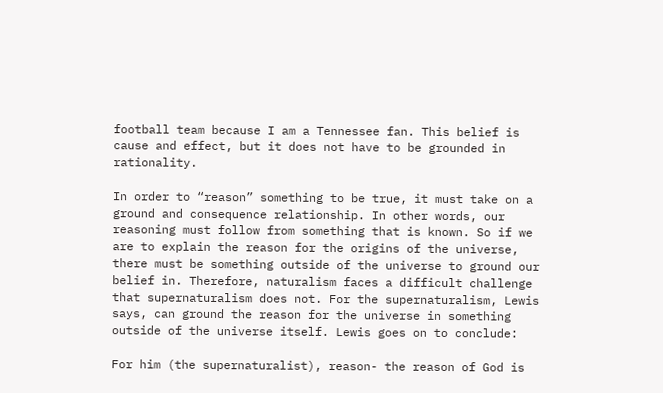football team because I am a Tennessee fan. This belief is cause and effect, but it does not have to be grounded in rationality.

In order to “reason” something to be true, it must take on a ground and consequence relationship. In other words, our reasoning must follow from something that is known. So if we are to explain the reason for the origins of the universe, there must be something outside of the universe to ground our belief in. Therefore, naturalism faces a difficult challenge that supernaturalism does not. For the supernaturalism, Lewis says, can ground the reason for the universe in something outside of the universe itself. Lewis goes on to conclude:

For him (the supernaturalist), reason- the reason of God is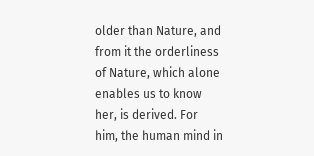older than Nature, and from it the orderliness of Nature, which alone enables us to know her, is derived. For him, the human mind in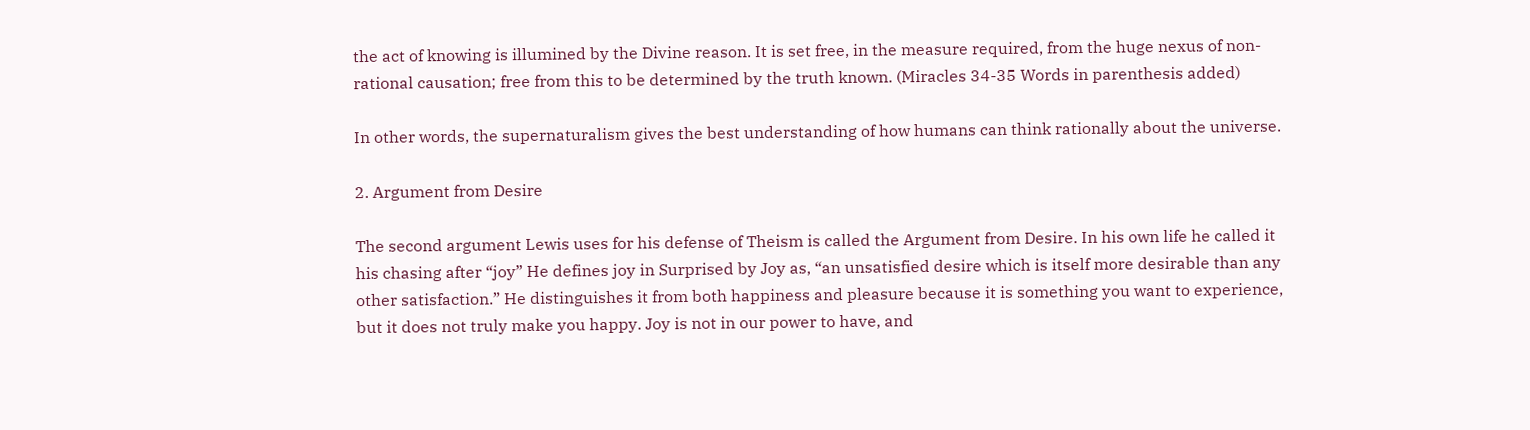the act of knowing is illumined by the Divine reason. It is set free, in the measure required, from the huge nexus of non-rational causation; free from this to be determined by the truth known. (Miracles 34-35 Words in parenthesis added)

In other words, the supernaturalism gives the best understanding of how humans can think rationally about the universe.

2. Argument from Desire

The second argument Lewis uses for his defense of Theism is called the Argument from Desire. In his own life he called it his chasing after “joy” He defines joy in Surprised by Joy as, “an unsatisfied desire which is itself more desirable than any other satisfaction.” He distinguishes it from both happiness and pleasure because it is something you want to experience, but it does not truly make you happy. Joy is not in our power to have, and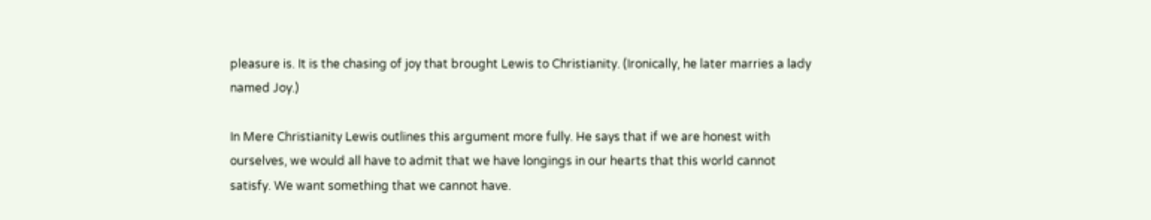pleasure is. It is the chasing of joy that brought Lewis to Christianity. (Ironically, he later marries a lady named Joy.)

In Mere Christianity Lewis outlines this argument more fully. He says that if we are honest with ourselves, we would all have to admit that we have longings in our hearts that this world cannot satisfy. We want something that we cannot have.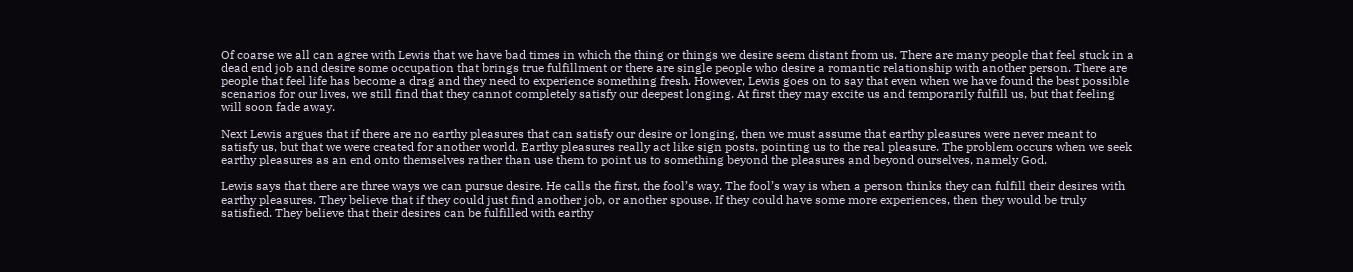Of coarse we all can agree with Lewis that we have bad times in which the thing or things we desire seem distant from us. There are many people that feel stuck in a dead end job and desire some occupation that brings true fulfillment or there are single people who desire a romantic relationship with another person. There are people that feel life has become a drag and they need to experience something fresh. However, Lewis goes on to say that even when we have found the best possible scenarios for our lives, we still find that they cannot completely satisfy our deepest longing. At first they may excite us and temporarily fulfill us, but that feeling will soon fade away.

Next Lewis argues that if there are no earthy pleasures that can satisfy our desire or longing, then we must assume that earthy pleasures were never meant to satisfy us, but that we were created for another world. Earthy pleasures really act like sign posts, pointing us to the real pleasure. The problem occurs when we seek earthy pleasures as an end onto themselves rather than use them to point us to something beyond the pleasures and beyond ourselves, namely God.

Lewis says that there are three ways we can pursue desire. He calls the first, the fool’s way. The fool’s way is when a person thinks they can fulfill their desires with earthy pleasures. They believe that if they could just find another job, or another spouse. If they could have some more experiences, then they would be truly satisfied. They believe that their desires can be fulfilled with earthy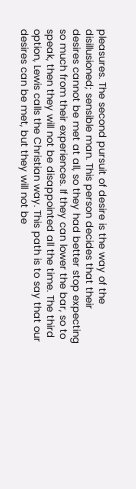pleasures. The second pursuit of desire is the way of the disillusioned; sensible man. This person decides that their desires cannot be met at all, so they had better stop expecting so much from their experiences. If they can lower the bar, so to speak, then they will not be disappointed all the time. The third option, Lewis calls the Christian way. This path is to say that our desires can be met, but they will not be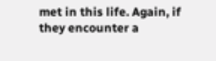met in this life. Again, if they encounter a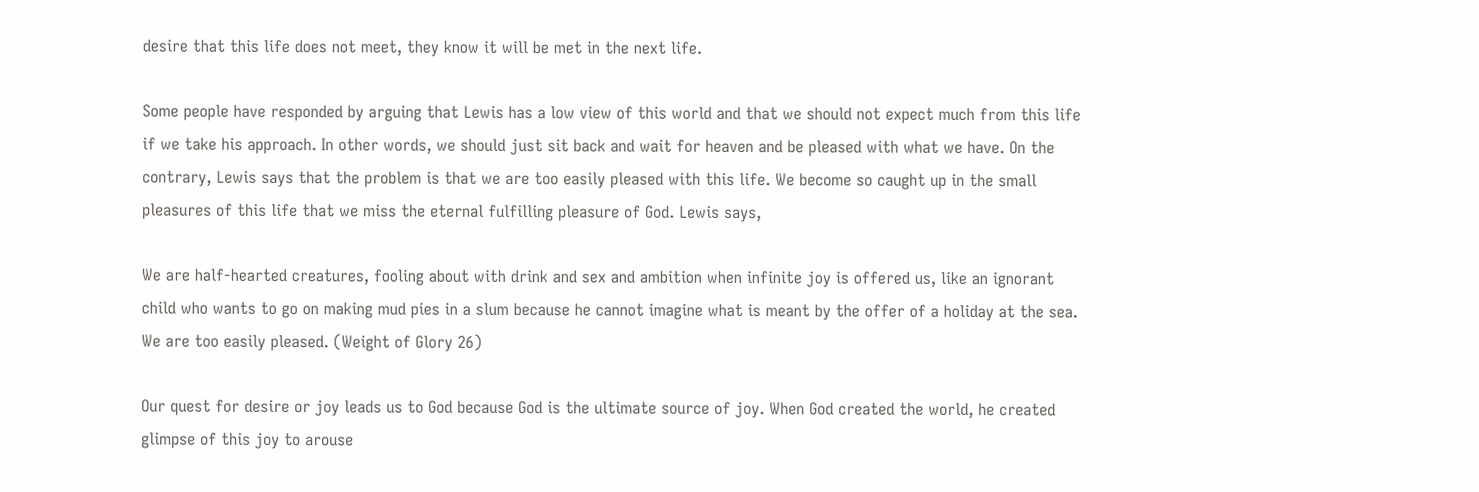desire that this life does not meet, they know it will be met in the next life.

Some people have responded by arguing that Lewis has a low view of this world and that we should not expect much from this life if we take his approach. In other words, we should just sit back and wait for heaven and be pleased with what we have. On the contrary, Lewis says that the problem is that we are too easily pleased with this life. We become so caught up in the small pleasures of this life that we miss the eternal fulfilling pleasure of God. Lewis says,

We are half-hearted creatures, fooling about with drink and sex and ambition when infinite joy is offered us, like an ignorant child who wants to go on making mud pies in a slum because he cannot imagine what is meant by the offer of a holiday at the sea. We are too easily pleased. (Weight of Glory 26)

Our quest for desire or joy leads us to God because God is the ultimate source of joy. When God created the world, he created glimpse of this joy to arouse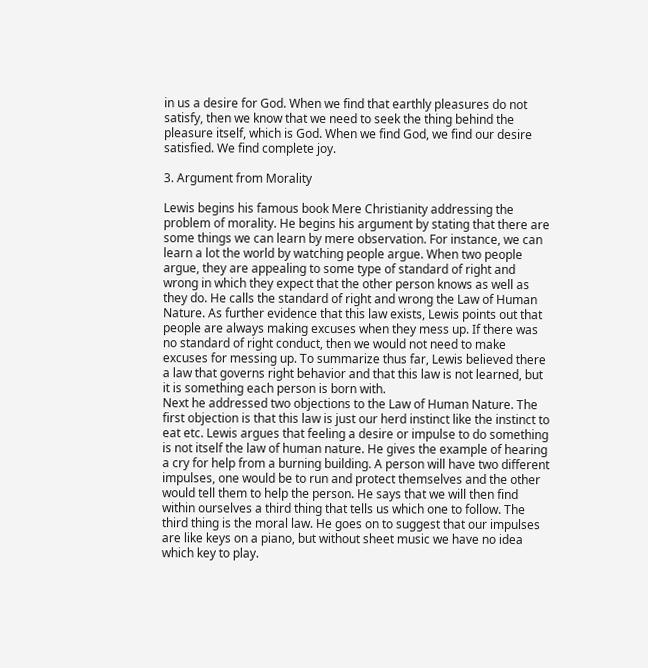in us a desire for God. When we find that earthly pleasures do not satisfy, then we know that we need to seek the thing behind the pleasure itself, which is God. When we find God, we find our desire satisfied. We find complete joy.

3. Argument from Morality

Lewis begins his famous book Mere Christianity addressing the problem of morality. He begins his argument by stating that there are some things we can learn by mere observation. For instance, we can learn a lot the world by watching people argue. When two people argue, they are appealing to some type of standard of right and wrong in which they expect that the other person knows as well as they do. He calls the standard of right and wrong the Law of Human Nature. As further evidence that this law exists, Lewis points out that people are always making excuses when they mess up. If there was no standard of right conduct, then we would not need to make excuses for messing up. To summarize thus far, Lewis believed there a law that governs right behavior and that this law is not learned, but it is something each person is born with.
Next he addressed two objections to the Law of Human Nature. The first objection is that this law is just our herd instinct like the instinct to eat etc. Lewis argues that feeling a desire or impulse to do something is not itself the law of human nature. He gives the example of hearing a cry for help from a burning building. A person will have two different impulses, one would be to run and protect themselves and the other would tell them to help the person. He says that we will then find within ourselves a third thing that tells us which one to follow. The third thing is the moral law. He goes on to suggest that our impulses are like keys on a piano, but without sheet music we have no idea which key to play.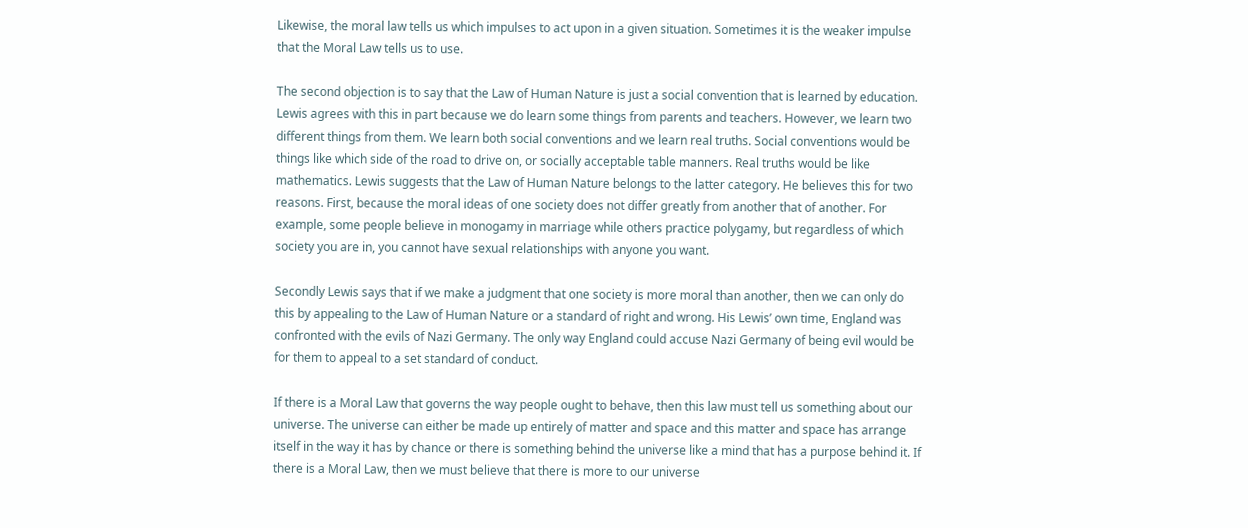Likewise, the moral law tells us which impulses to act upon in a given situation. Sometimes it is the weaker impulse that the Moral Law tells us to use.

The second objection is to say that the Law of Human Nature is just a social convention that is learned by education. Lewis agrees with this in part because we do learn some things from parents and teachers. However, we learn two different things from them. We learn both social conventions and we learn real truths. Social conventions would be things like which side of the road to drive on, or socially acceptable table manners. Real truths would be like mathematics. Lewis suggests that the Law of Human Nature belongs to the latter category. He believes this for two reasons. First, because the moral ideas of one society does not differ greatly from another that of another. For example, some people believe in monogamy in marriage while others practice polygamy, but regardless of which society you are in, you cannot have sexual relationships with anyone you want.

Secondly Lewis says that if we make a judgment that one society is more moral than another, then we can only do this by appealing to the Law of Human Nature or a standard of right and wrong. His Lewis’ own time, England was confronted with the evils of Nazi Germany. The only way England could accuse Nazi Germany of being evil would be for them to appeal to a set standard of conduct.

If there is a Moral Law that governs the way people ought to behave, then this law must tell us something about our universe. The universe can either be made up entirely of matter and space and this matter and space has arrange itself in the way it has by chance or there is something behind the universe like a mind that has a purpose behind it. If there is a Moral Law, then we must believe that there is more to our universe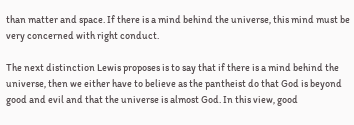than matter and space. If there is a mind behind the universe, this mind must be very concerned with right conduct.

The next distinction Lewis proposes is to say that if there is a mind behind the universe, then we either have to believe as the pantheist do that God is beyond good and evil and that the universe is almost God. In this view, good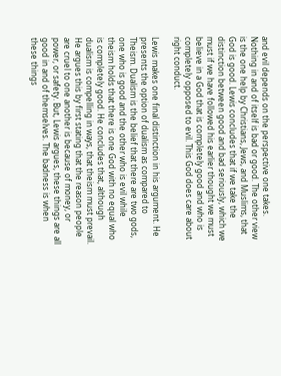and evil depends on the perspective one takes. Nothing in and of itself is bad or good. The other view is the one help by Christians, Jews, and Muslims, that God is good. Lewis concludes that if we take the distinction between good and bad seriously, which we must if we have followed his earlier thought we must believe in a God that is completely good and who is completely opposed to evil. This God does care about right conduct.

Lewis makes one final distinction in his argument. He presents the option of dualism as compared to Theism. Dualism is the belief that there are two gods, one who is good and the other who is evil while theism holds that there is one God with no equal who is completely good. He concludes that, although dualism is compelling in ways, that theism must prevail. He argues this by first stating that the reason people are cruel to one another is because of money, or power, or safety. But, Lewis argues, these things are all good in and of themselves. The badness is when these things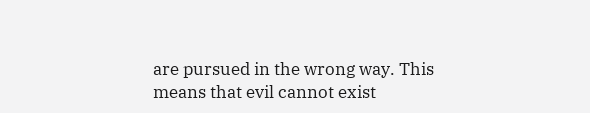are pursued in the wrong way. This means that evil cannot exist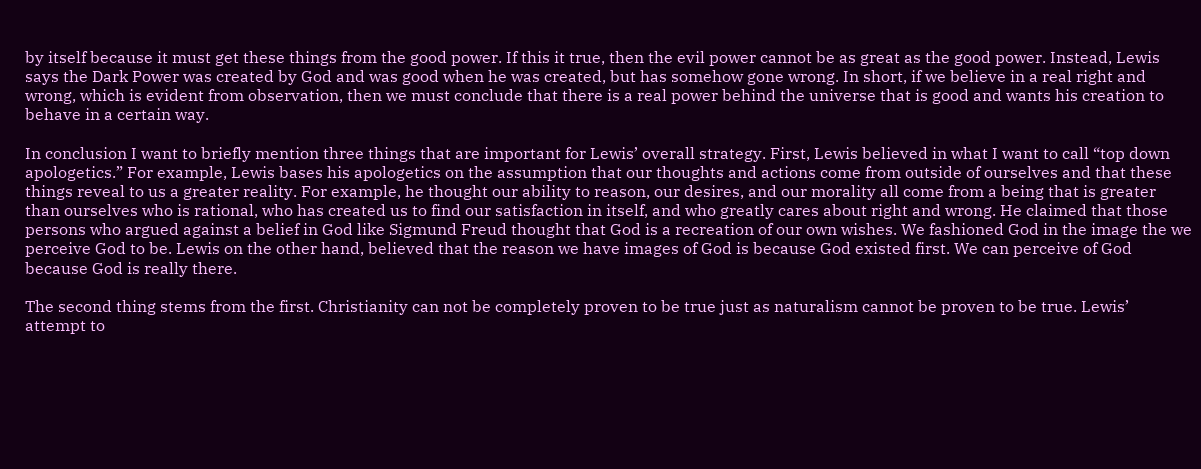by itself because it must get these things from the good power. If this it true, then the evil power cannot be as great as the good power. Instead, Lewis says the Dark Power was created by God and was good when he was created, but has somehow gone wrong. In short, if we believe in a real right and wrong, which is evident from observation, then we must conclude that there is a real power behind the universe that is good and wants his creation to behave in a certain way.

In conclusion I want to briefly mention three things that are important for Lewis’ overall strategy. First, Lewis believed in what I want to call “top down apologetics.” For example, Lewis bases his apologetics on the assumption that our thoughts and actions come from outside of ourselves and that these things reveal to us a greater reality. For example, he thought our ability to reason, our desires, and our morality all come from a being that is greater than ourselves who is rational, who has created us to find our satisfaction in itself, and who greatly cares about right and wrong. He claimed that those persons who argued against a belief in God like Sigmund Freud thought that God is a recreation of our own wishes. We fashioned God in the image the we perceive God to be. Lewis on the other hand, believed that the reason we have images of God is because God existed first. We can perceive of God because God is really there.

The second thing stems from the first. Christianity can not be completely proven to be true just as naturalism cannot be proven to be true. Lewis’ attempt to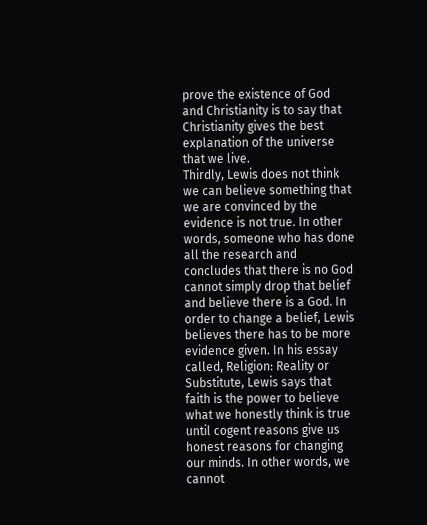prove the existence of God and Christianity is to say that Christianity gives the best explanation of the universe that we live.
Thirdly, Lewis does not think we can believe something that we are convinced by the evidence is not true. In other words, someone who has done all the research and concludes that there is no God cannot simply drop that belief and believe there is a God. In order to change a belief, Lewis believes there has to be more evidence given. In his essay called, Religion: Reality or Substitute, Lewis says that faith is the power to believe what we honestly think is true until cogent reasons give us honest reasons for changing our minds. In other words, we cannot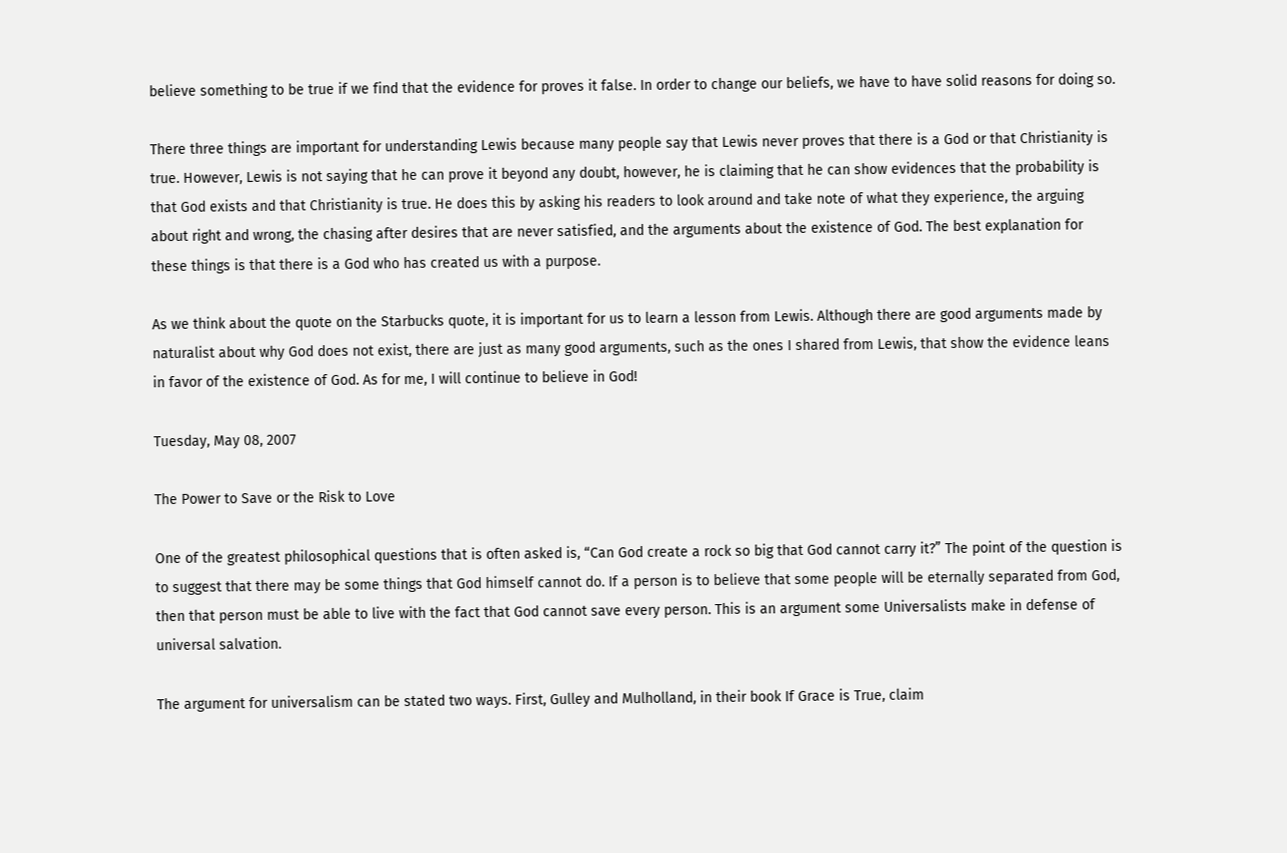believe something to be true if we find that the evidence for proves it false. In order to change our beliefs, we have to have solid reasons for doing so.

There three things are important for understanding Lewis because many people say that Lewis never proves that there is a God or that Christianity is true. However, Lewis is not saying that he can prove it beyond any doubt, however, he is claiming that he can show evidences that the probability is that God exists and that Christianity is true. He does this by asking his readers to look around and take note of what they experience, the arguing about right and wrong, the chasing after desires that are never satisfied, and the arguments about the existence of God. The best explanation for these things is that there is a God who has created us with a purpose.

As we think about the quote on the Starbucks quote, it is important for us to learn a lesson from Lewis. Although there are good arguments made by naturalist about why God does not exist, there are just as many good arguments, such as the ones I shared from Lewis, that show the evidence leans in favor of the existence of God. As for me, I will continue to believe in God!

Tuesday, May 08, 2007

The Power to Save or the Risk to Love

One of the greatest philosophical questions that is often asked is, “Can God create a rock so big that God cannot carry it?” The point of the question is to suggest that there may be some things that God himself cannot do. If a person is to believe that some people will be eternally separated from God, then that person must be able to live with the fact that God cannot save every person. This is an argument some Universalists make in defense of universal salvation.

The argument for universalism can be stated two ways. First, Gulley and Mulholland, in their book If Grace is True, claim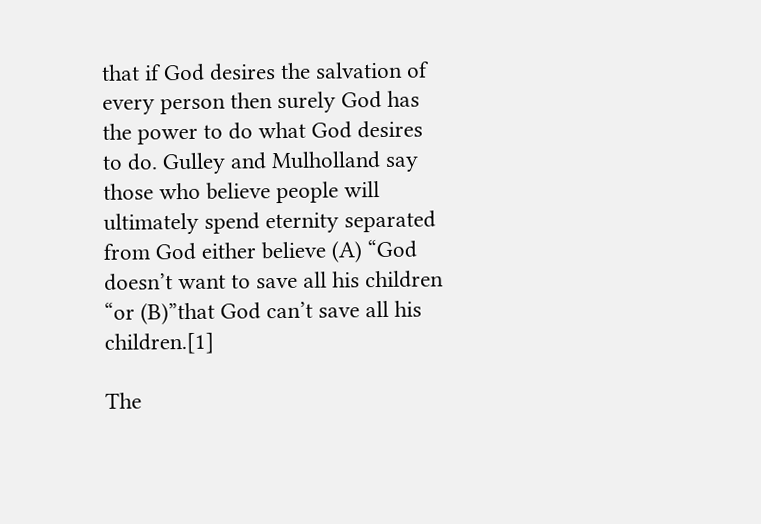that if God desires the salvation of every person then surely God has the power to do what God desires to do. Gulley and Mulholland say those who believe people will ultimately spend eternity separated from God either believe (A) “God doesn’t want to save all his children “or (B)”that God can’t save all his children.[1]

The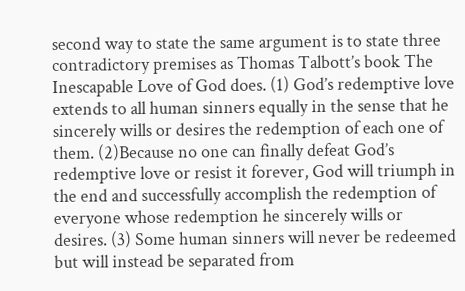second way to state the same argument is to state three contradictory premises as Thomas Talbott’s book The Inescapable Love of God does. (1) God’s redemptive love extends to all human sinners equally in the sense that he sincerely wills or desires the redemption of each one of them. (2)Because no one can finally defeat God’s redemptive love or resist it forever, God will triumph in the end and successfully accomplish the redemption of everyone whose redemption he sincerely wills or desires. (3) Some human sinners will never be redeemed but will instead be separated from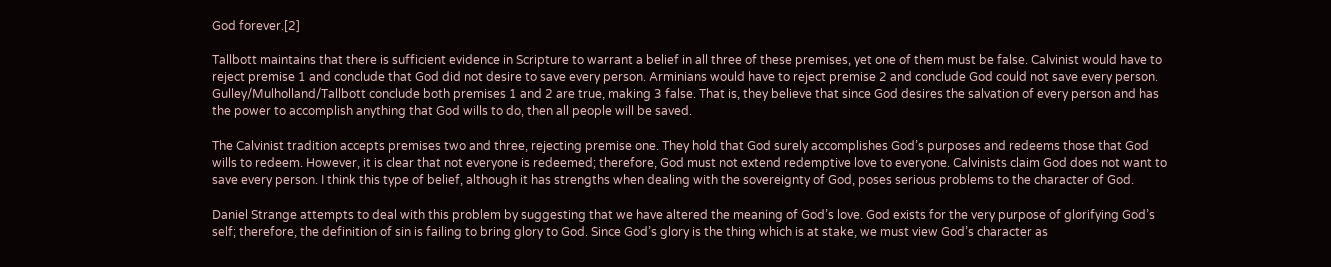God forever.[2]

Tallbott maintains that there is sufficient evidence in Scripture to warrant a belief in all three of these premises, yet one of them must be false. Calvinist would have to reject premise 1 and conclude that God did not desire to save every person. Arminians would have to reject premise 2 and conclude God could not save every person. Gulley/Mulholland/Tallbott conclude both premises 1 and 2 are true, making 3 false. That is, they believe that since God desires the salvation of every person and has the power to accomplish anything that God wills to do, then all people will be saved.

The Calvinist tradition accepts premises two and three, rejecting premise one. They hold that God surely accomplishes God’s purposes and redeems those that God wills to redeem. However, it is clear that not everyone is redeemed; therefore, God must not extend redemptive love to everyone. Calvinists claim God does not want to save every person. I think this type of belief, although it has strengths when dealing with the sovereignty of God, poses serious problems to the character of God.

Daniel Strange attempts to deal with this problem by suggesting that we have altered the meaning of God’s love. God exists for the very purpose of glorifying God’s self; therefore, the definition of sin is failing to bring glory to God. Since God’s glory is the thing which is at stake, we must view God’s character as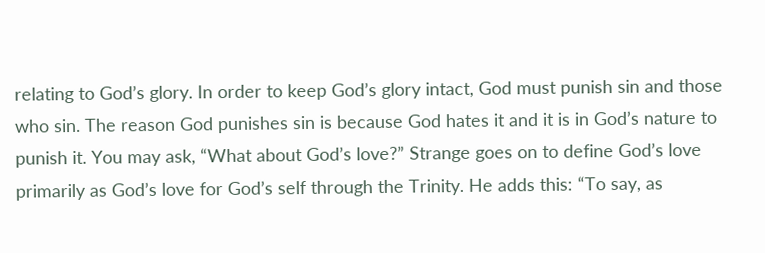relating to God’s glory. In order to keep God’s glory intact, God must punish sin and those who sin. The reason God punishes sin is because God hates it and it is in God’s nature to punish it. You may ask, “What about God’s love?” Strange goes on to define God’s love primarily as God’s love for God’s self through the Trinity. He adds this: “To say, as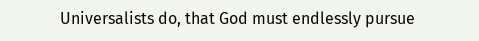Universalists do, that God must endlessly pursue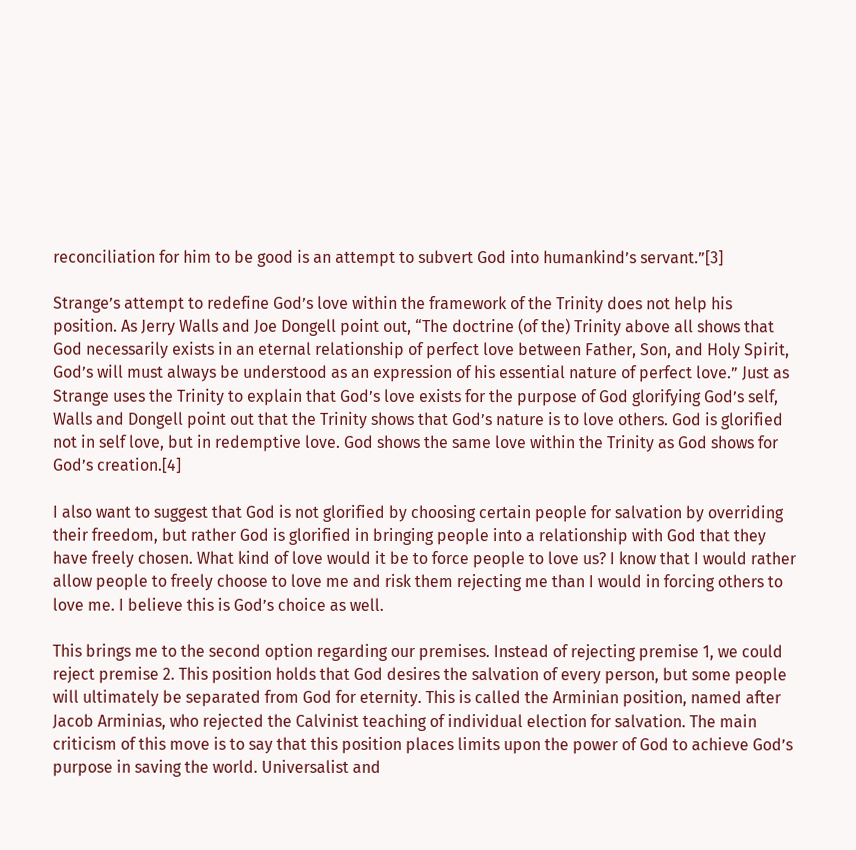reconciliation for him to be good is an attempt to subvert God into humankind’s servant.”[3]

Strange’s attempt to redefine God’s love within the framework of the Trinity does not help his position. As Jerry Walls and Joe Dongell point out, “The doctrine (of the) Trinity above all shows that God necessarily exists in an eternal relationship of perfect love between Father, Son, and Holy Spirit, God’s will must always be understood as an expression of his essential nature of perfect love.” Just as Strange uses the Trinity to explain that God’s love exists for the purpose of God glorifying God’s self, Walls and Dongell point out that the Trinity shows that God’s nature is to love others. God is glorified not in self love, but in redemptive love. God shows the same love within the Trinity as God shows for God’s creation.[4]

I also want to suggest that God is not glorified by choosing certain people for salvation by overriding their freedom, but rather God is glorified in bringing people into a relationship with God that they have freely chosen. What kind of love would it be to force people to love us? I know that I would rather allow people to freely choose to love me and risk them rejecting me than I would in forcing others to love me. I believe this is God’s choice as well.

This brings me to the second option regarding our premises. Instead of rejecting premise 1, we could reject premise 2. This position holds that God desires the salvation of every person, but some people will ultimately be separated from God for eternity. This is called the Arminian position, named after Jacob Arminias, who rejected the Calvinist teaching of individual election for salvation. The main criticism of this move is to say that this position places limits upon the power of God to achieve God’s purpose in saving the world. Universalist and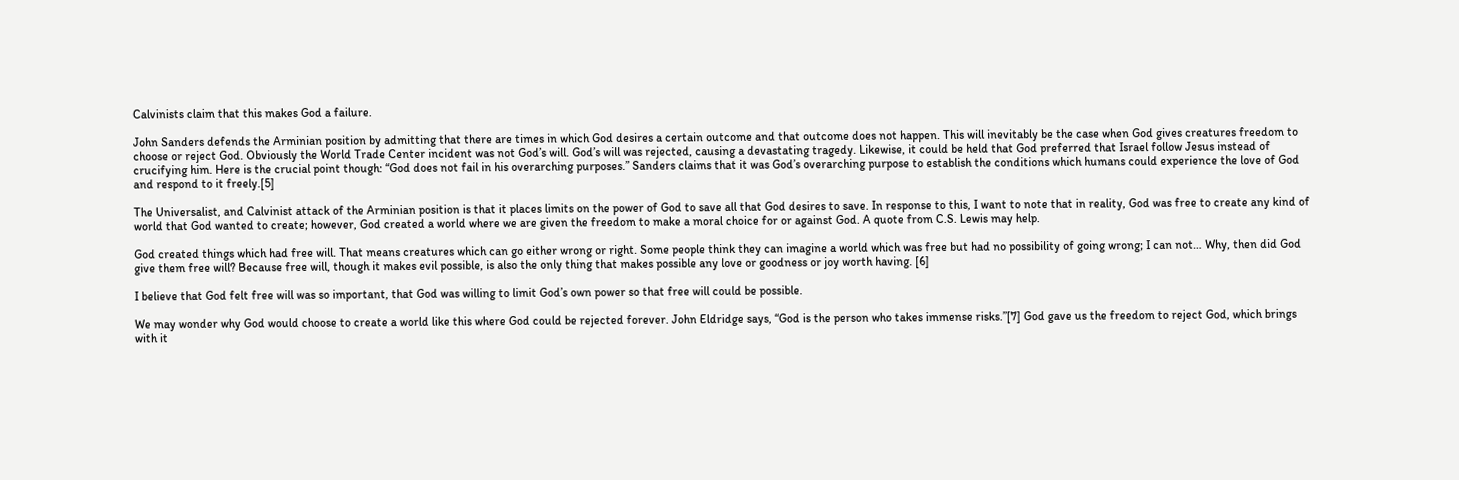Calvinists claim that this makes God a failure.

John Sanders defends the Arminian position by admitting that there are times in which God desires a certain outcome and that outcome does not happen. This will inevitably be the case when God gives creatures freedom to choose or reject God. Obviously the World Trade Center incident was not God’s will. God’s will was rejected, causing a devastating tragedy. Likewise, it could be held that God preferred that Israel follow Jesus instead of crucifying him. Here is the crucial point though: “God does not fail in his overarching purposes.” Sanders claims that it was God’s overarching purpose to establish the conditions which humans could experience the love of God and respond to it freely.[5]

The Universalist, and Calvinist attack of the Arminian position is that it places limits on the power of God to save all that God desires to save. In response to this, I want to note that in reality, God was free to create any kind of world that God wanted to create; however, God created a world where we are given the freedom to make a moral choice for or against God. A quote from C.S. Lewis may help.

God created things which had free will. That means creatures which can go either wrong or right. Some people think they can imagine a world which was free but had no possibility of going wrong; I can not… Why, then did God give them free will? Because free will, though it makes evil possible, is also the only thing that makes possible any love or goodness or joy worth having. [6]

I believe that God felt free will was so important, that God was willing to limit God’s own power so that free will could be possible.

We may wonder why God would choose to create a world like this where God could be rejected forever. John Eldridge says, “God is the person who takes immense risks.”[7] God gave us the freedom to reject God, which brings with it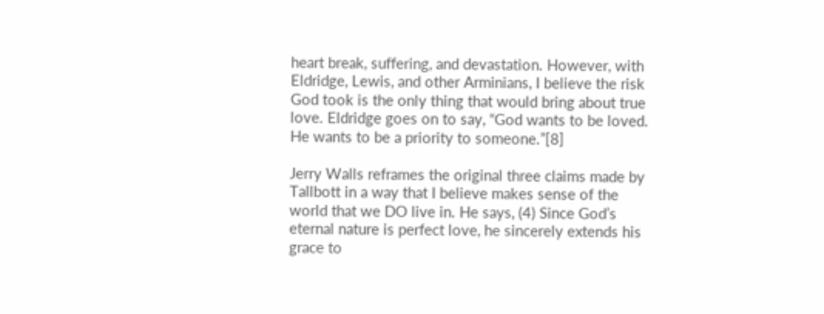heart break, suffering, and devastation. However, with Eldridge, Lewis, and other Arminians, I believe the risk God took is the only thing that would bring about true love. Eldridge goes on to say, “God wants to be loved. He wants to be a priority to someone.”[8]

Jerry Walls reframes the original three claims made by Tallbott in a way that I believe makes sense of the world that we DO live in. He says, (4) Since God’s eternal nature is perfect love, he sincerely extends his grace to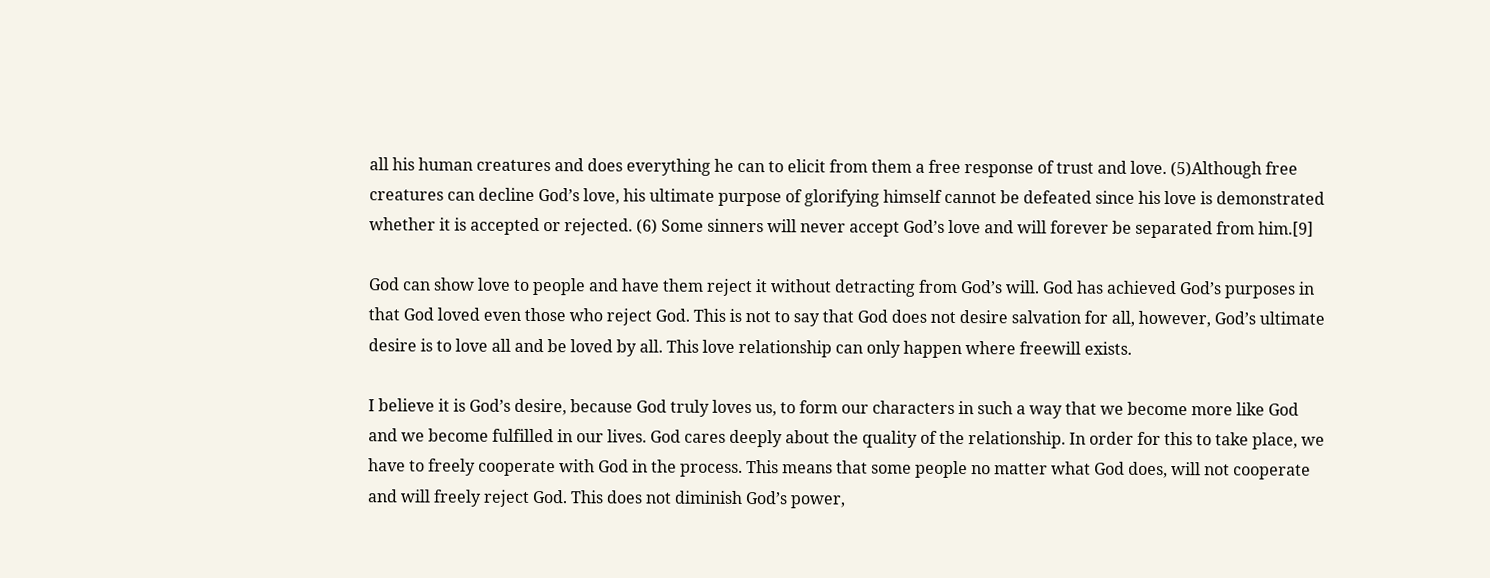all his human creatures and does everything he can to elicit from them a free response of trust and love. (5)Although free creatures can decline God’s love, his ultimate purpose of glorifying himself cannot be defeated since his love is demonstrated whether it is accepted or rejected. (6) Some sinners will never accept God’s love and will forever be separated from him.[9]

God can show love to people and have them reject it without detracting from God’s will. God has achieved God’s purposes in that God loved even those who reject God. This is not to say that God does not desire salvation for all, however, God’s ultimate desire is to love all and be loved by all. This love relationship can only happen where freewill exists.

I believe it is God’s desire, because God truly loves us, to form our characters in such a way that we become more like God and we become fulfilled in our lives. God cares deeply about the quality of the relationship. In order for this to take place, we have to freely cooperate with God in the process. This means that some people no matter what God does, will not cooperate and will freely reject God. This does not diminish God’s power,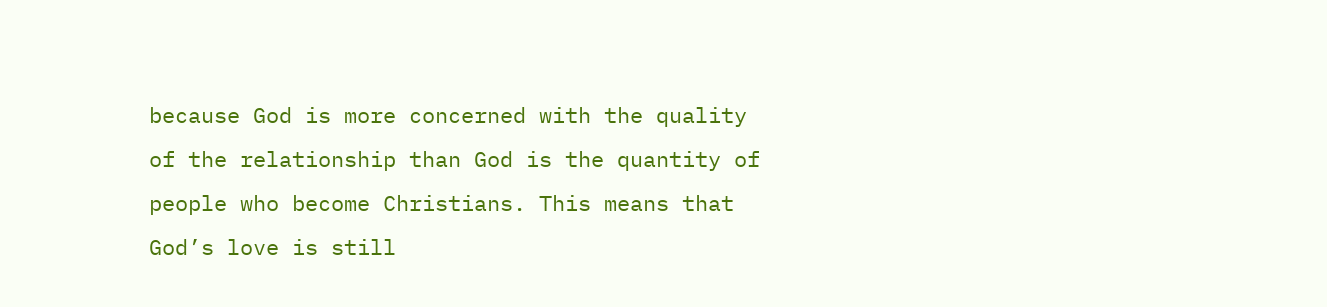because God is more concerned with the quality of the relationship than God is the quantity of people who become Christians. This means that God’s love is still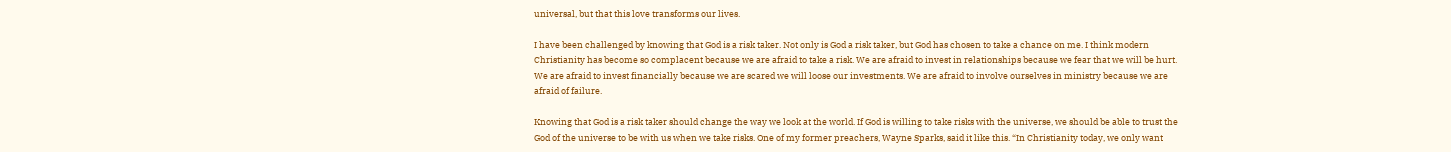universal, but that this love transforms our lives.

I have been challenged by knowing that God is a risk taker. Not only is God a risk taker, but God has chosen to take a chance on me. I think modern Christianity has become so complacent because we are afraid to take a risk. We are afraid to invest in relationships because we fear that we will be hurt. We are afraid to invest financially because we are scared we will loose our investments. We are afraid to involve ourselves in ministry because we are afraid of failure.

Knowing that God is a risk taker should change the way we look at the world. If God is willing to take risks with the universe, we should be able to trust the God of the universe to be with us when we take risks. One of my former preachers, Wayne Sparks, said it like this. “In Christianity today, we only want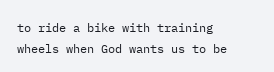to ride a bike with training wheels when God wants us to be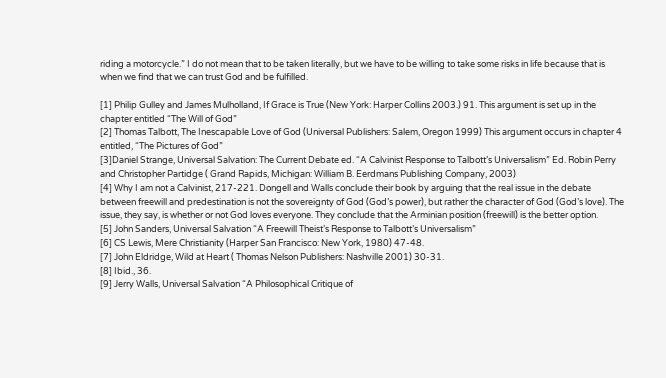riding a motorcycle.” I do not mean that to be taken literally, but we have to be willing to take some risks in life because that is when we find that we can trust God and be fulfilled.

[1] Philip Gulley and James Mulholland, If Grace is True (New York: Harper Collins 2003.) 91. This argument is set up in the chapter entitled “The Will of God”
[2] Thomas Talbott, The Inescapable Love of God (Universal Publishers: Salem, Oregon 1999) This argument occurs in chapter 4 entitled, “The Pictures of God”
[3]Daniel Strange, Universal Salvation: The Current Debate ed. “A Calvinist Response to Talbott’s Universalism” Ed. Robin Perry and Christopher Partidge ( Grand Rapids, Michigan: William B. Eerdmans Publishing Company, 2003)
[4] Why I am not a Calvinist, 217-221. Dongell and Walls conclude their book by arguing that the real issue in the debate between freewill and predestination is not the sovereignty of God (God’s power), but rather the character of God (God’s love). The issue, they say, is whether or not God loves everyone. They conclude that the Arminian position (freewill) is the better option.
[5] John Sanders, Universal Salvation “A Freewill Theist’s Response to Talbott’s Universalism”
[6] CS Lewis, Mere Christianity (Harper San Francisco: New York, 1980) 47-48.
[7] John Eldridge, Wild at Heart ( Thomas Nelson Publishers: Nashville 2001) 30-31.
[8] Ibid., 36.
[9] Jerry Walls, Universal Salvation “A Philosophical Critique of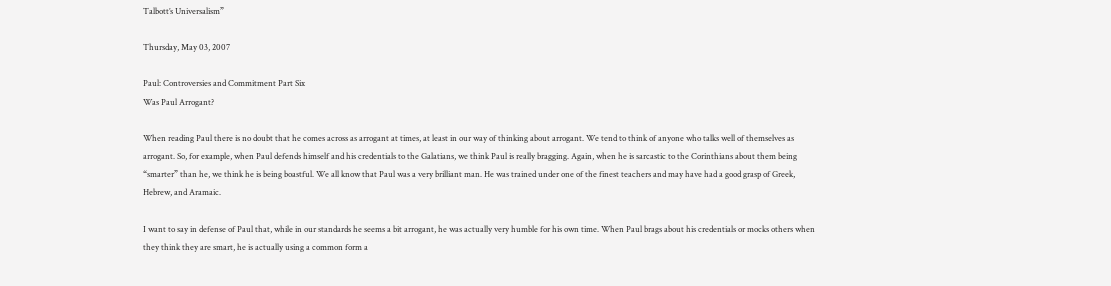Talbott’s Universalism”

Thursday, May 03, 2007

Paul: Controversies and Commitment Part Six
Was Paul Arrogant?

When reading Paul there is no doubt that he comes across as arrogant at times, at least in our way of thinking about arrogant. We tend to think of anyone who talks well of themselves as arrogant. So, for example, when Paul defends himself and his credentials to the Galatians, we think Paul is really bragging. Again, when he is sarcastic to the Corinthians about them being “smarter” than he, we think he is being boastful. We all know that Paul was a very brilliant man. He was trained under one of the finest teachers and may have had a good grasp of Greek, Hebrew, and Aramaic.

I want to say in defense of Paul that, while in our standards he seems a bit arrogant, he was actually very humble for his own time. When Paul brags about his credentials or mocks others when they think they are smart, he is actually using a common form a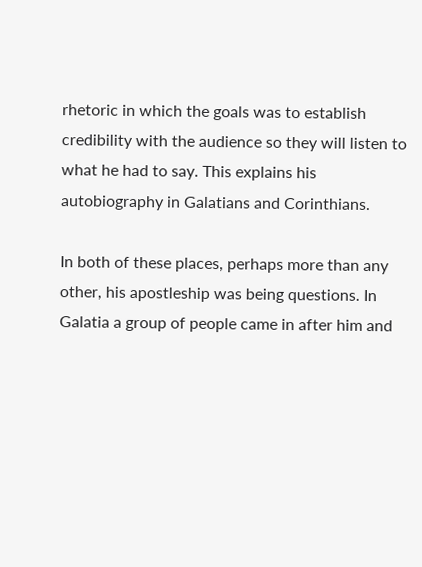rhetoric in which the goals was to establish credibility with the audience so they will listen to what he had to say. This explains his autobiography in Galatians and Corinthians.

In both of these places, perhaps more than any other, his apostleship was being questions. In Galatia a group of people came in after him and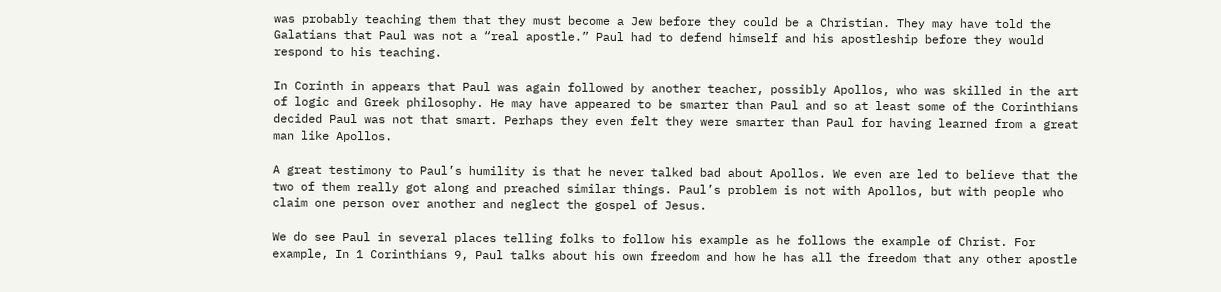was probably teaching them that they must become a Jew before they could be a Christian. They may have told the Galatians that Paul was not a “real apostle.” Paul had to defend himself and his apostleship before they would respond to his teaching.

In Corinth in appears that Paul was again followed by another teacher, possibly Apollos, who was skilled in the art of logic and Greek philosophy. He may have appeared to be smarter than Paul and so at least some of the Corinthians decided Paul was not that smart. Perhaps they even felt they were smarter than Paul for having learned from a great man like Apollos.

A great testimony to Paul’s humility is that he never talked bad about Apollos. We even are led to believe that the two of them really got along and preached similar things. Paul’s problem is not with Apollos, but with people who claim one person over another and neglect the gospel of Jesus.

We do see Paul in several places telling folks to follow his example as he follows the example of Christ. For example, In 1 Corinthians 9, Paul talks about his own freedom and how he has all the freedom that any other apostle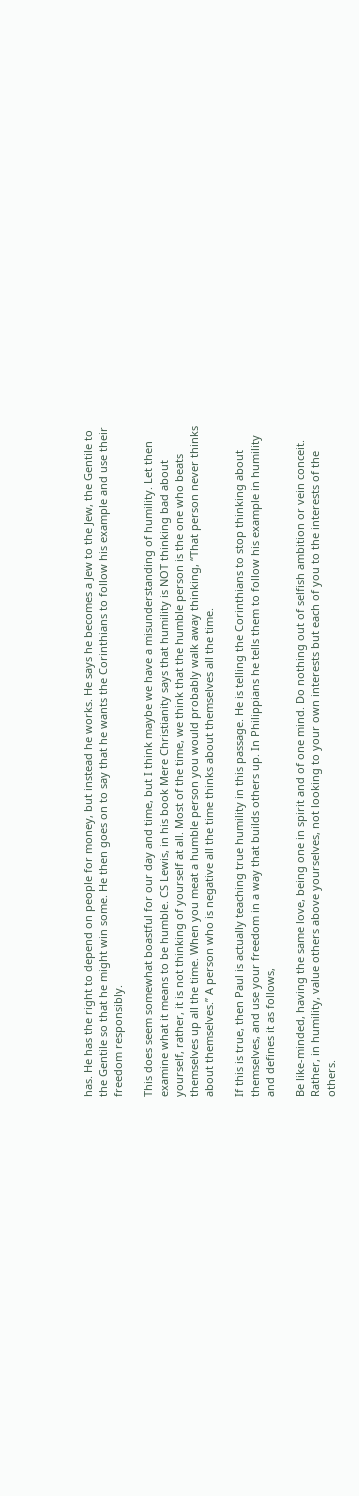has. He has the right to depend on people for money, but instead he works. He says he becomes a Jew to the Jew, the Gentile to the Gentile so that he might win some. He then goes on to say that he wants the Corinthians to follow his example and use their freedom responsibly.

This does seem somewhat boastful for our day and time, but I think maybe we have a misunderstanding of humility. Let then examine what it means to be humble. CS Lewis, in his book Mere Christianity says that humility is NOT thinking bad about yourself, rather, it is not thinking of yourself at all. Most of the time, we think that the humble person is the one who beats themselves up all the time. When you meat a humble person you would probably walk away thinking, “That person never thinks about themselves.” A person who is negative all the time thinks about themselves all the time.

If this is true, then Paul is actually teaching true humility in this passage. He is telling the Corinthians to stop thinking about themselves, and use your freedom in a way that builds others up. In Philippians he tells them to follow his example in humility and defines it as follows,

Be like-minded, having the same love, being one in spirit and of one mind. Do nothing out of selfish ambition or vein conceit. Rather, in humility, value others above yourselves, not looking to your own interests but each of you to the interests of the others.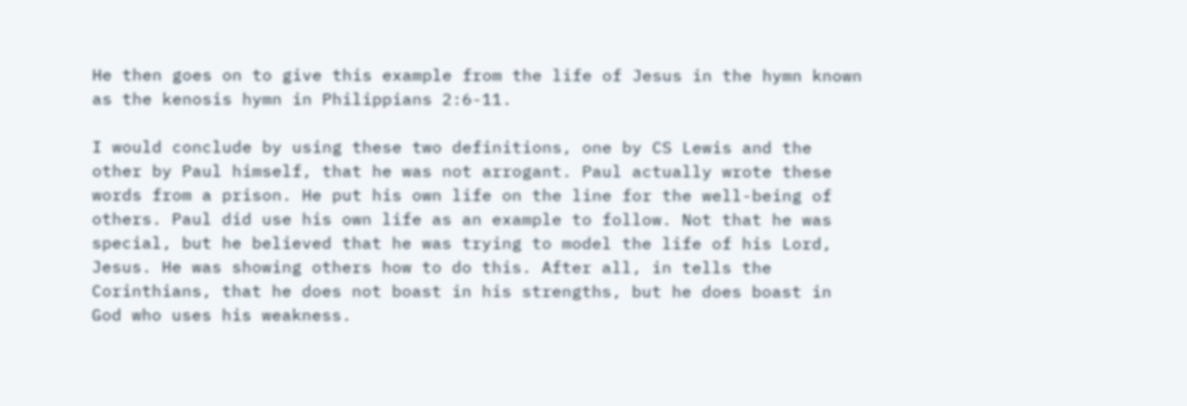He then goes on to give this example from the life of Jesus in the hymn known as the kenosis hymn in Philippians 2:6-11.

I would conclude by using these two definitions, one by CS Lewis and the other by Paul himself, that he was not arrogant. Paul actually wrote these words from a prison. He put his own life on the line for the well-being of others. Paul did use his own life as an example to follow. Not that he was special, but he believed that he was trying to model the life of his Lord, Jesus. He was showing others how to do this. After all, in tells the Corinthians, that he does not boast in his strengths, but he does boast in God who uses his weakness.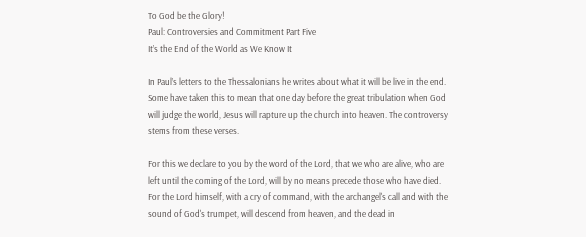To God be the Glory!
Paul: Controversies and Commitment Part Five
It’s the End of the World as We Know It

In Paul’s letters to the Thessalonians he writes about what it will be live in the end. Some have taken this to mean that one day before the great tribulation when God will judge the world, Jesus will rapture up the church into heaven. The controversy stems from these verses.

For this we declare to you by the word of the Lord, that we who are alive, who are left until the coming of the Lord, will by no means precede those who have died. For the Lord himself, with a cry of command, with the archangel's call and with the sound of God's trumpet, will descend from heaven, and the dead in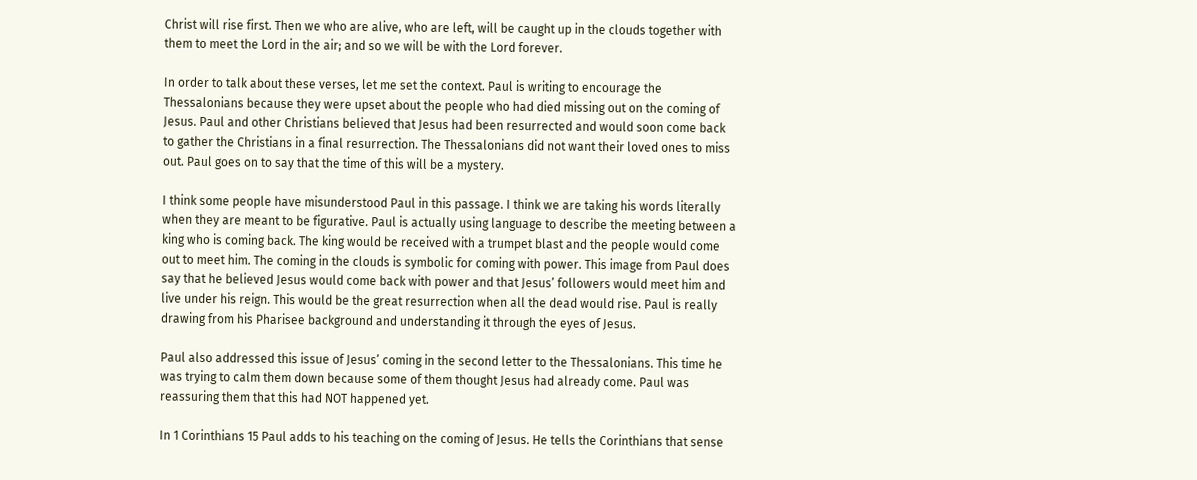Christ will rise first. Then we who are alive, who are left, will be caught up in the clouds together with them to meet the Lord in the air; and so we will be with the Lord forever.

In order to talk about these verses, let me set the context. Paul is writing to encourage the Thessalonians because they were upset about the people who had died missing out on the coming of Jesus. Paul and other Christians believed that Jesus had been resurrected and would soon come back to gather the Christians in a final resurrection. The Thessalonians did not want their loved ones to miss out. Paul goes on to say that the time of this will be a mystery.

I think some people have misunderstood Paul in this passage. I think we are taking his words literally when they are meant to be figurative. Paul is actually using language to describe the meeting between a king who is coming back. The king would be received with a trumpet blast and the people would come out to meet him. The coming in the clouds is symbolic for coming with power. This image from Paul does say that he believed Jesus would come back with power and that Jesus’ followers would meet him and live under his reign. This would be the great resurrection when all the dead would rise. Paul is really drawing from his Pharisee background and understanding it through the eyes of Jesus.

Paul also addressed this issue of Jesus’ coming in the second letter to the Thessalonians. This time he was trying to calm them down because some of them thought Jesus had already come. Paul was reassuring them that this had NOT happened yet.

In 1 Corinthians 15 Paul adds to his teaching on the coming of Jesus. He tells the Corinthians that sense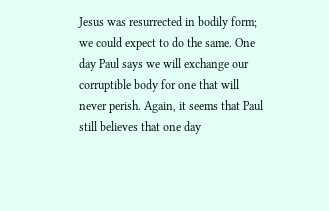Jesus was resurrected in bodily form; we could expect to do the same. One day Paul says we will exchange our corruptible body for one that will never perish. Again, it seems that Paul still believes that one day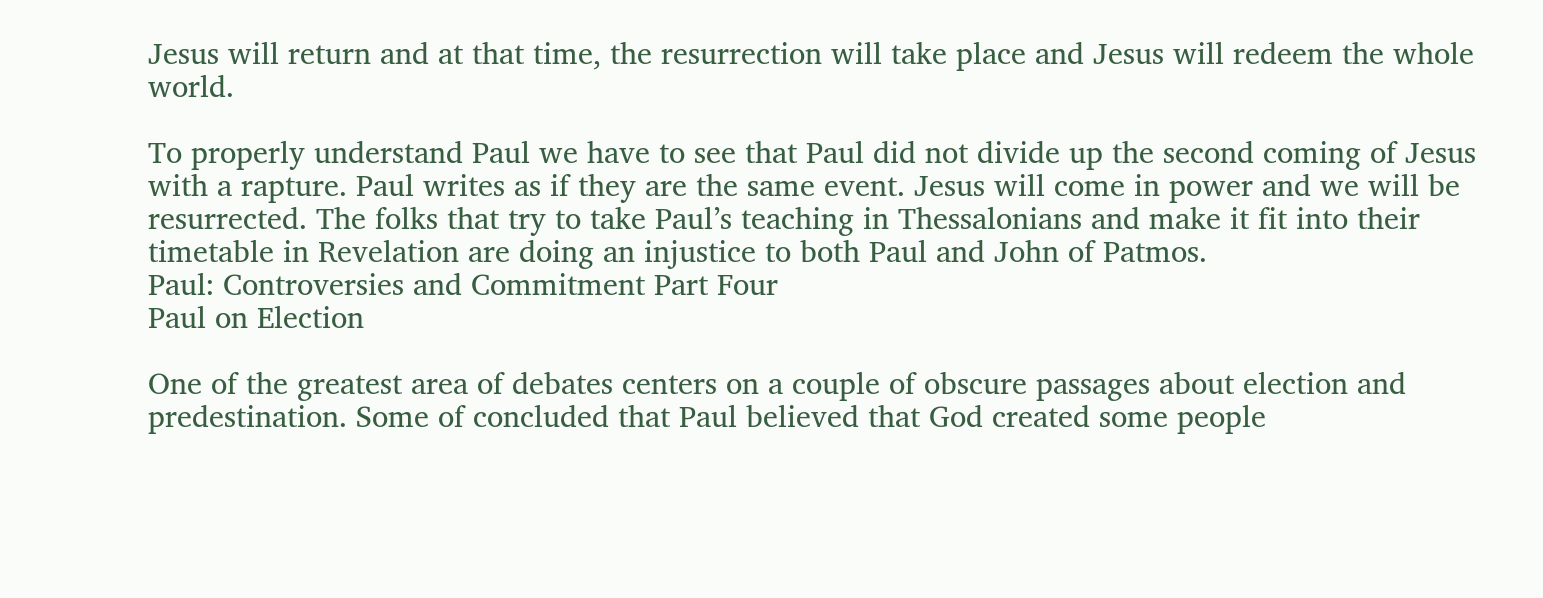Jesus will return and at that time, the resurrection will take place and Jesus will redeem the whole world.

To properly understand Paul we have to see that Paul did not divide up the second coming of Jesus with a rapture. Paul writes as if they are the same event. Jesus will come in power and we will be resurrected. The folks that try to take Paul’s teaching in Thessalonians and make it fit into their timetable in Revelation are doing an injustice to both Paul and John of Patmos.
Paul: Controversies and Commitment Part Four
Paul on Election

One of the greatest area of debates centers on a couple of obscure passages about election and predestination. Some of concluded that Paul believed that God created some people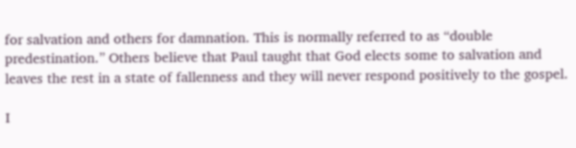for salvation and others for damnation. This is normally referred to as “double predestination.” Others believe that Paul taught that God elects some to salvation and leaves the rest in a state of fallenness and they will never respond positively to the gospel.

I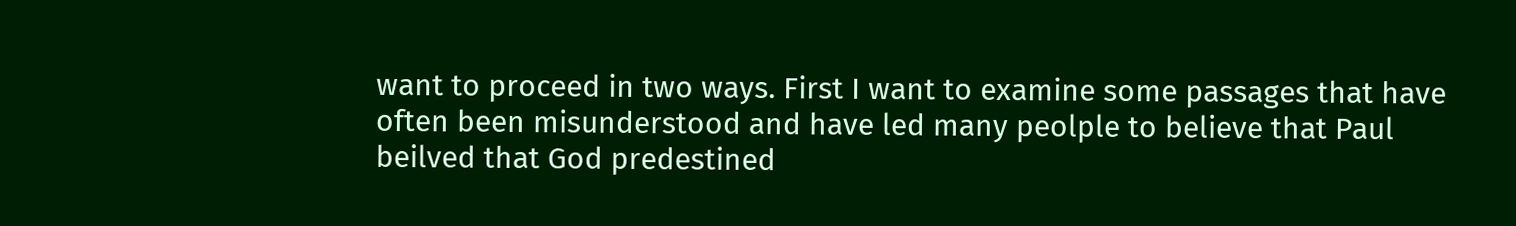want to proceed in two ways. First I want to examine some passages that have often been misunderstood and have led many peolple to believe that Paul beilved that God predestined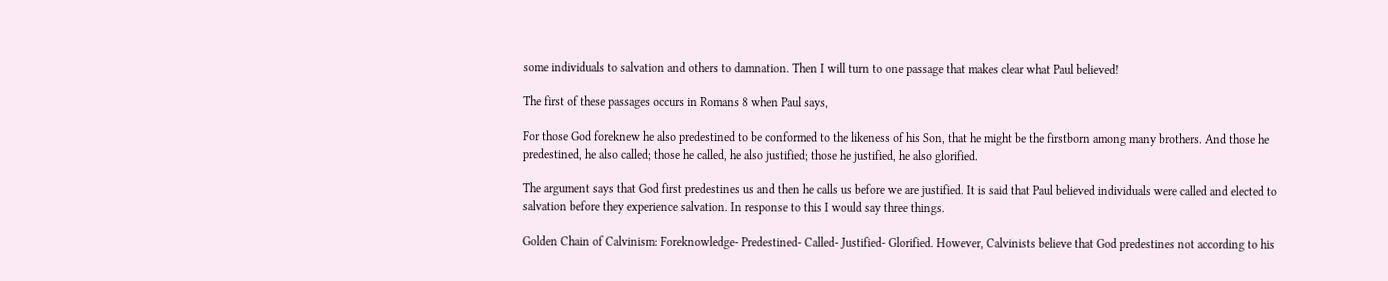some individuals to salvation and others to damnation. Then I will turn to one passage that makes clear what Paul believed!

The first of these passages occurs in Romans 8 when Paul says,

For those God foreknew he also predestined to be conformed to the likeness of his Son, that he might be the firstborn among many brothers. And those he predestined, he also called; those he called, he also justified; those he justified, he also glorified.

The argument says that God first predestines us and then he calls us before we are justified. It is said that Paul believed individuals were called and elected to salvation before they experience salvation. In response to this I would say three things.

Golden Chain of Calvinism: Foreknowledge- Predestined- Called- Justified- Glorified. However, Calvinists believe that God predestines not according to his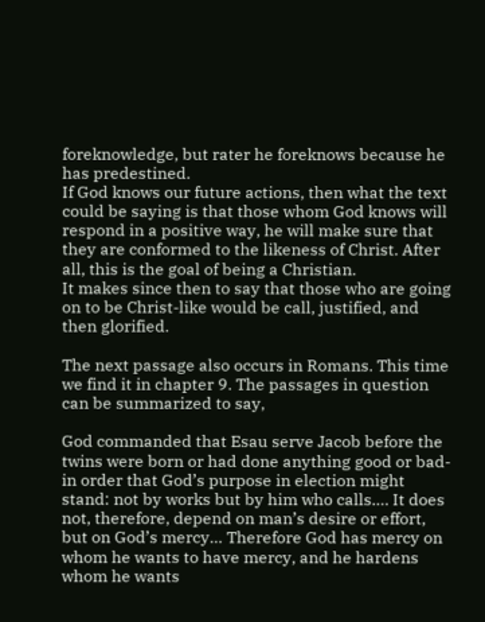foreknowledge, but rater he foreknows because he has predestined.
If God knows our future actions, then what the text could be saying is that those whom God knows will respond in a positive way, he will make sure that they are conformed to the likeness of Christ. After all, this is the goal of being a Christian.
It makes since then to say that those who are going on to be Christ-like would be call, justified, and then glorified.

The next passage also occurs in Romans. This time we find it in chapter 9. The passages in question can be summarized to say,

God commanded that Esau serve Jacob before the twins were born or had done anything good or bad-in order that God’s purpose in election might stand: not by works but by him who calls…. It does not, therefore, depend on man’s desire or effort, but on God’s mercy… Therefore God has mercy on whom he wants to have mercy, and he hardens whom he wants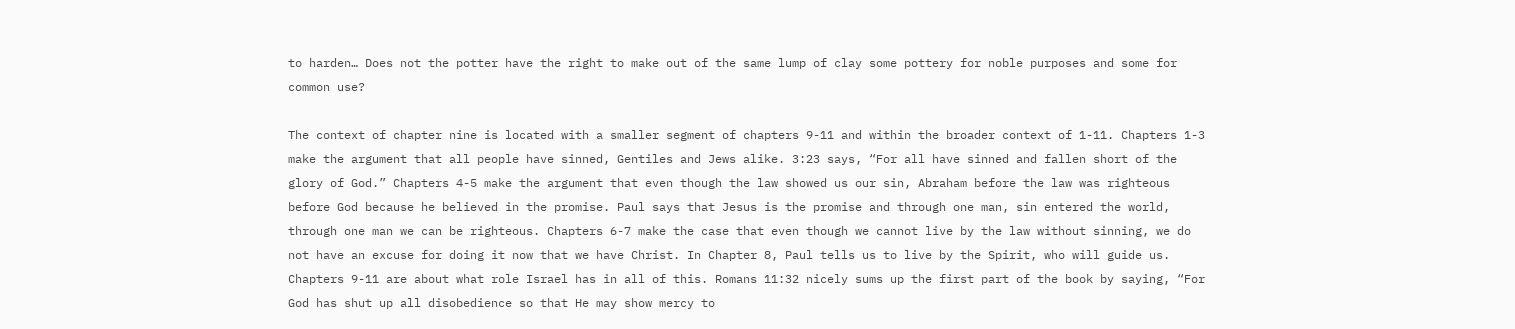to harden… Does not the potter have the right to make out of the same lump of clay some pottery for noble purposes and some for common use?

The context of chapter nine is located with a smaller segment of chapters 9-11 and within the broader context of 1-11. Chapters 1-3 make the argument that all people have sinned, Gentiles and Jews alike. 3:23 says, “For all have sinned and fallen short of the glory of God.” Chapters 4-5 make the argument that even though the law showed us our sin, Abraham before the law was righteous before God because he believed in the promise. Paul says that Jesus is the promise and through one man, sin entered the world, through one man we can be righteous. Chapters 6-7 make the case that even though we cannot live by the law without sinning, we do not have an excuse for doing it now that we have Christ. In Chapter 8, Paul tells us to live by the Spirit, who will guide us. Chapters 9-11 are about what role Israel has in all of this. Romans 11:32 nicely sums up the first part of the book by saying, “For God has shut up all disobedience so that He may show mercy to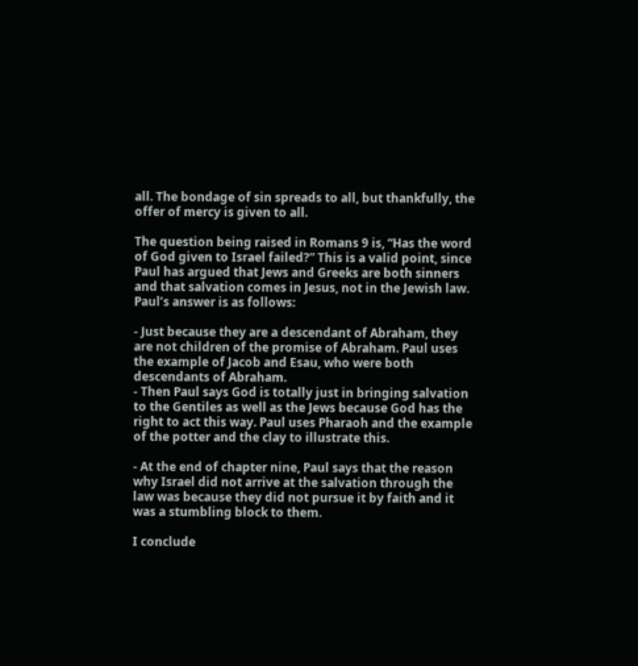all. The bondage of sin spreads to all, but thankfully, the offer of mercy is given to all.

The question being raised in Romans 9 is, “Has the word of God given to Israel failed?” This is a valid point, since Paul has argued that Jews and Greeks are both sinners and that salvation comes in Jesus, not in the Jewish law. Paul’s answer is as follows:

- Just because they are a descendant of Abraham, they are not children of the promise of Abraham. Paul uses the example of Jacob and Esau, who were both descendants of Abraham.
- Then Paul says God is totally just in bringing salvation to the Gentiles as well as the Jews because God has the right to act this way. Paul uses Pharaoh and the example of the potter and the clay to illustrate this.

- At the end of chapter nine, Paul says that the reason why Israel did not arrive at the salvation through the law was because they did not pursue it by faith and it was a stumbling block to them.

I conclude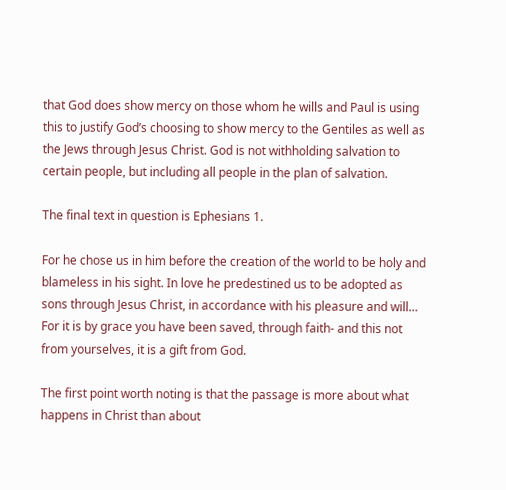that God does show mercy on those whom he wills and Paul is using this to justify God’s choosing to show mercy to the Gentiles as well as the Jews through Jesus Christ. God is not withholding salvation to certain people, but including all people in the plan of salvation.

The final text in question is Ephesians 1.

For he chose us in him before the creation of the world to be holy and blameless in his sight. In love he predestined us to be adopted as sons through Jesus Christ, in accordance with his pleasure and will… For it is by grace you have been saved, through faith- and this not from yourselves, it is a gift from God.

The first point worth noting is that the passage is more about what happens in Christ than about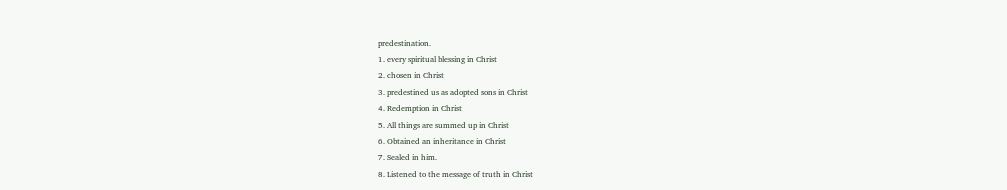predestination.
1. every spiritual blessing in Christ
2. chosen in Christ
3. predestined us as adopted sons in Christ
4. Redemption in Christ
5. All things are summed up in Christ
6. Obtained an inheritance in Christ
7. Sealed in him.
8. Listened to the message of truth in Christ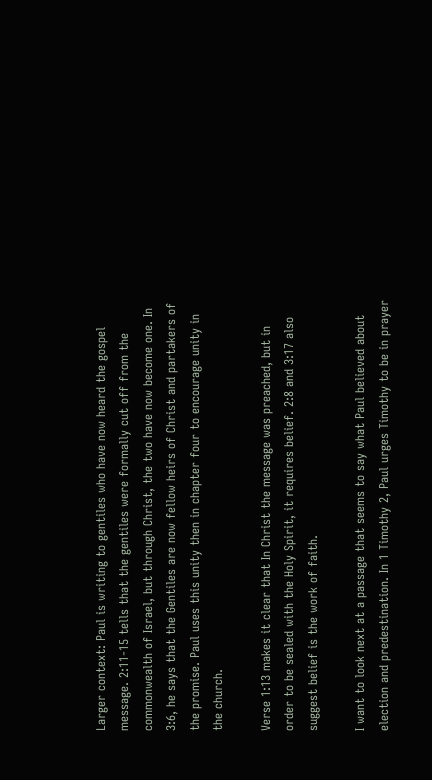Larger context: Paul is writing to gentiles who have now heard the gospel message. 2:11-15 tells that the gentiles were formally cut off from the commonwealth of Israel, but through Christ, the two have now become one. In 3:6, he says that the Gentiles are now fellow heirs of Christ and partakers of the promise. Paul uses this unity then in chapter four to encourage unity in the church.

Verse 1:13 makes it clear that In Christ the message was preached, but in order to be sealed with the Holy Spirit, it requires belief. 2:8 and 3:17 also suggest belief is the work of faith.

I want to look next at a passage that seems to say what Paul believed about election and predestination. In 1 Timothy 2, Paul urges Timothy to be in prayer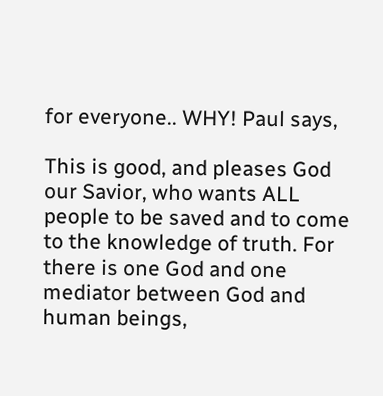for everyone.. WHY! Paul says,

This is good, and pleases God our Savior, who wants ALL people to be saved and to come to the knowledge of truth. For there is one God and one mediator between God and human beings,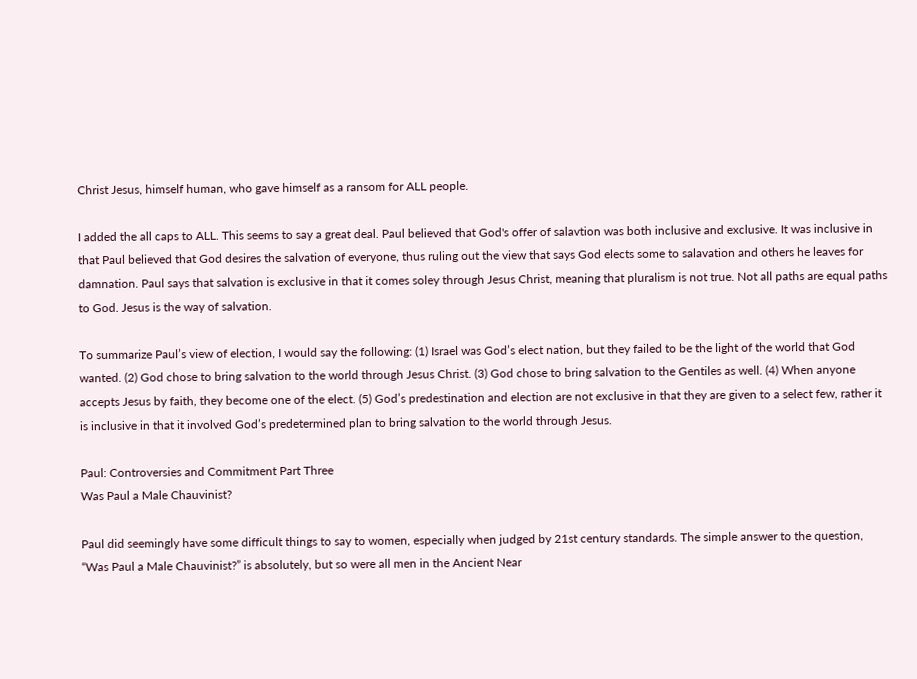Christ Jesus, himself human, who gave himself as a ransom for ALL people.

I added the all caps to ALL. This seems to say a great deal. Paul believed that God's offer of salavtion was both inclusive and exclusive. It was inclusive in that Paul believed that God desires the salvation of everyone, thus ruling out the view that says God elects some to salavation and others he leaves for damnation. Paul says that salvation is exclusive in that it comes soley through Jesus Christ, meaning that pluralism is not true. Not all paths are equal paths to God. Jesus is the way of salvation.

To summarize Paul’s view of election, I would say the following: (1) Israel was God’s elect nation, but they failed to be the light of the world that God wanted. (2) God chose to bring salvation to the world through Jesus Christ. (3) God chose to bring salvation to the Gentiles as well. (4) When anyone accepts Jesus by faith, they become one of the elect. (5) God’s predestination and election are not exclusive in that they are given to a select few, rather it is inclusive in that it involved God’s predetermined plan to bring salvation to the world through Jesus.

Paul: Controversies and Commitment Part Three
Was Paul a Male Chauvinist?

Paul did seemingly have some difficult things to say to women, especially when judged by 21st century standards. The simple answer to the question, “Was Paul a Male Chauvinist?” is absolutely, but so were all men in the Ancient Near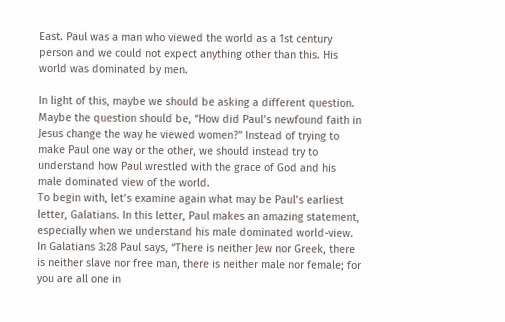East. Paul was a man who viewed the world as a 1st century person and we could not expect anything other than this. His world was dominated by men.

In light of this, maybe we should be asking a different question. Maybe the question should be, “How did Paul’s newfound faith in Jesus change the way he viewed women?” Instead of trying to make Paul one way or the other, we should instead try to understand how Paul wrestled with the grace of God and his male dominated view of the world.
To begin with, let’s examine again what may be Paul’s earliest letter, Galatians. In this letter, Paul makes an amazing statement, especially when we understand his male dominated world-view. In Galatians 3:28 Paul says, “There is neither Jew nor Greek, there is neither slave nor free man, there is neither male nor female; for you are all one in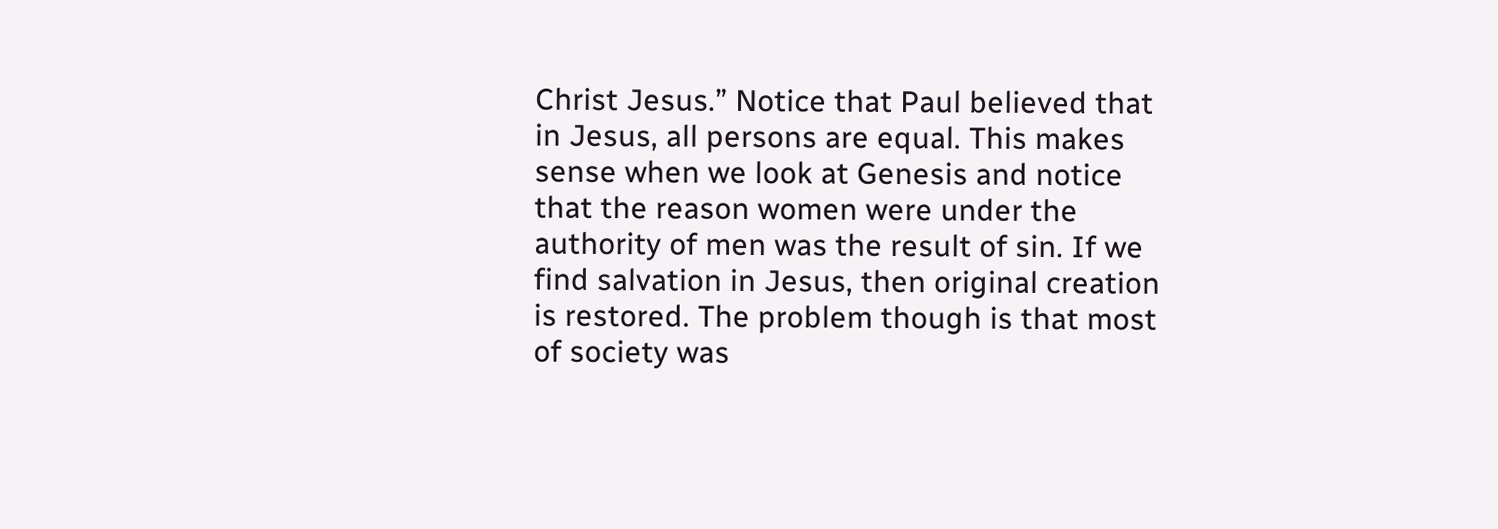Christ Jesus.” Notice that Paul believed that in Jesus, all persons are equal. This makes sense when we look at Genesis and notice that the reason women were under the authority of men was the result of sin. If we find salvation in Jesus, then original creation is restored. The problem though is that most of society was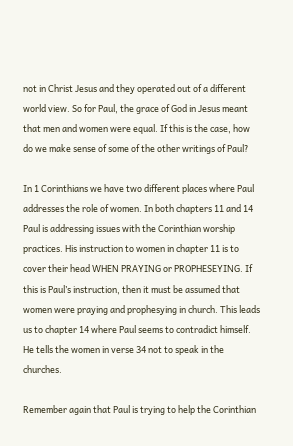not in Christ Jesus and they operated out of a different world view. So for Paul, the grace of God in Jesus meant that men and women were equal. If this is the case, how do we make sense of some of the other writings of Paul?

In 1 Corinthians we have two different places where Paul addresses the role of women. In both chapters 11 and 14 Paul is addressing issues with the Corinthian worship practices. His instruction to women in chapter 11 is to cover their head WHEN PRAYING or PROPHESEYING. If this is Paul’s instruction, then it must be assumed that women were praying and prophesying in church. This leads us to chapter 14 where Paul seems to contradict himself. He tells the women in verse 34 not to speak in the churches.

Remember again that Paul is trying to help the Corinthian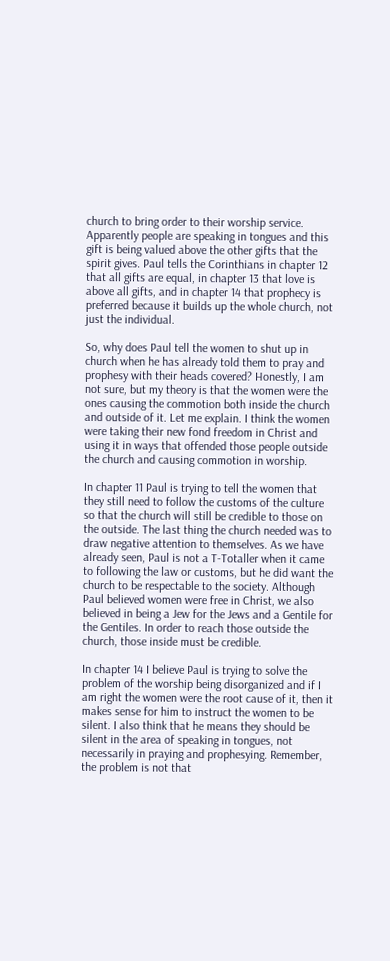church to bring order to their worship service. Apparently people are speaking in tongues and this gift is being valued above the other gifts that the spirit gives. Paul tells the Corinthians in chapter 12 that all gifts are equal, in chapter 13 that love is above all gifts, and in chapter 14 that prophecy is preferred because it builds up the whole church, not just the individual.

So, why does Paul tell the women to shut up in church when he has already told them to pray and prophesy with their heads covered? Honestly, I am not sure, but my theory is that the women were the ones causing the commotion both inside the church and outside of it. Let me explain. I think the women were taking their new fond freedom in Christ and using it in ways that offended those people outside the church and causing commotion in worship.

In chapter 11 Paul is trying to tell the women that they still need to follow the customs of the culture so that the church will still be credible to those on the outside. The last thing the church needed was to draw negative attention to themselves. As we have already seen, Paul is not a T-Totaller when it came to following the law or customs, but he did want the church to be respectable to the society. Although Paul believed women were free in Christ, we also believed in being a Jew for the Jews and a Gentile for the Gentiles. In order to reach those outside the church, those inside must be credible.

In chapter 14 I believe Paul is trying to solve the problem of the worship being disorganized and if I am right the women were the root cause of it, then it makes sense for him to instruct the women to be silent. I also think that he means they should be silent in the area of speaking in tongues, not necessarily in praying and prophesying. Remember, the problem is not that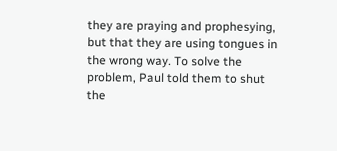they are praying and prophesying, but that they are using tongues in the wrong way. To solve the problem, Paul told them to shut the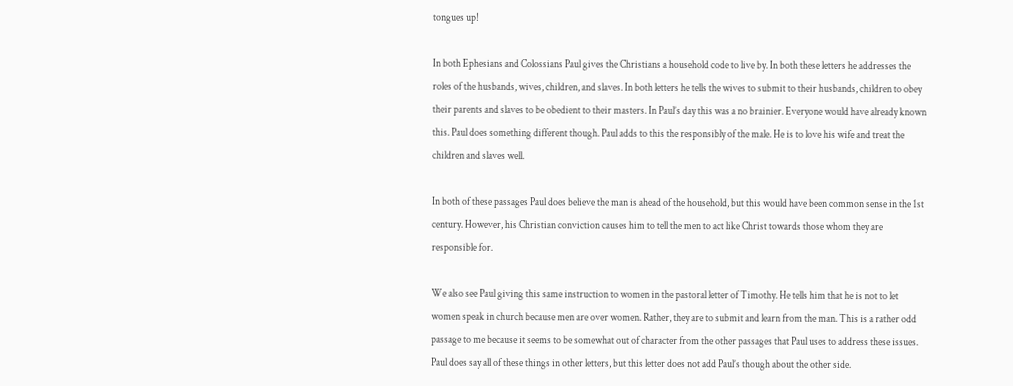tongues up!

In both Ephesians and Colossians Paul gives the Christians a household code to live by. In both these letters he addresses the roles of the husbands, wives, children, and slaves. In both letters he tells the wives to submit to their husbands, children to obey their parents and slaves to be obedient to their masters. In Paul’s day this was a no brainier. Everyone would have already known this. Paul does something different though. Paul adds to this the responsibly of the male. He is to love his wife and treat the children and slaves well.

In both of these passages Paul does believe the man is ahead of the household, but this would have been common sense in the 1st century. However, his Christian conviction causes him to tell the men to act like Christ towards those whom they are responsible for.

We also see Paul giving this same instruction to women in the pastoral letter of Timothy. He tells him that he is not to let women speak in church because men are over women. Rather, they are to submit and learn from the man. This is a rather odd passage to me because it seems to be somewhat out of character from the other passages that Paul uses to address these issues. Paul does say all of these things in other letters, but this letter does not add Paul’s though about the other side.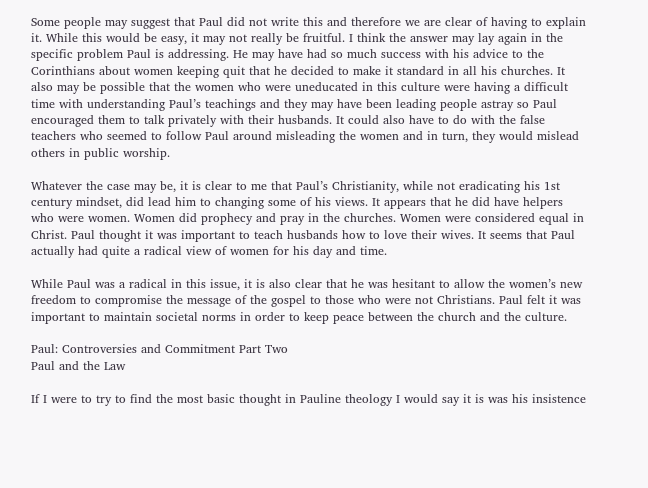Some people may suggest that Paul did not write this and therefore we are clear of having to explain it. While this would be easy, it may not really be fruitful. I think the answer may lay again in the specific problem Paul is addressing. He may have had so much success with his advice to the Corinthians about women keeping quit that he decided to make it standard in all his churches. It also may be possible that the women who were uneducated in this culture were having a difficult time with understanding Paul’s teachings and they may have been leading people astray so Paul encouraged them to talk privately with their husbands. It could also have to do with the false teachers who seemed to follow Paul around misleading the women and in turn, they would mislead others in public worship.

Whatever the case may be, it is clear to me that Paul’s Christianity, while not eradicating his 1st century mindset, did lead him to changing some of his views. It appears that he did have helpers who were women. Women did prophecy and pray in the churches. Women were considered equal in Christ. Paul thought it was important to teach husbands how to love their wives. It seems that Paul actually had quite a radical view of women for his day and time.

While Paul was a radical in this issue, it is also clear that he was hesitant to allow the women’s new freedom to compromise the message of the gospel to those who were not Christians. Paul felt it was important to maintain societal norms in order to keep peace between the church and the culture.

Paul: Controversies and Commitment Part Two
Paul and the Law

If I were to try to find the most basic thought in Pauline theology I would say it is was his insistence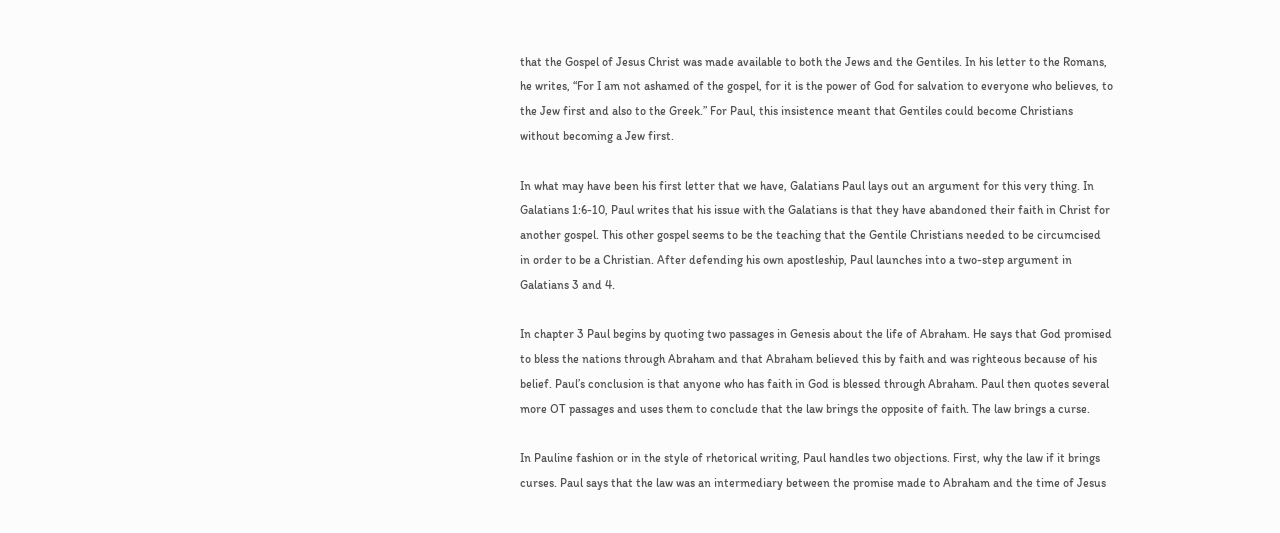that the Gospel of Jesus Christ was made available to both the Jews and the Gentiles. In his letter to the Romans, he writes, “For I am not ashamed of the gospel, for it is the power of God for salvation to everyone who believes, to the Jew first and also to the Greek.” For Paul, this insistence meant that Gentiles could become Christians without becoming a Jew first.

In what may have been his first letter that we have, Galatians Paul lays out an argument for this very thing. In Galatians 1:6-10, Paul writes that his issue with the Galatians is that they have abandoned their faith in Christ for another gospel. This other gospel seems to be the teaching that the Gentile Christians needed to be circumcised in order to be a Christian. After defending his own apostleship, Paul launches into a two-step argument in Galatians 3 and 4.

In chapter 3 Paul begins by quoting two passages in Genesis about the life of Abraham. He says that God promised to bless the nations through Abraham and that Abraham believed this by faith and was righteous because of his belief. Paul’s conclusion is that anyone who has faith in God is blessed through Abraham. Paul then quotes several more OT passages and uses them to conclude that the law brings the opposite of faith. The law brings a curse.

In Pauline fashion or in the style of rhetorical writing, Paul handles two objections. First, why the law if it brings curses. Paul says that the law was an intermediary between the promise made to Abraham and the time of Jesus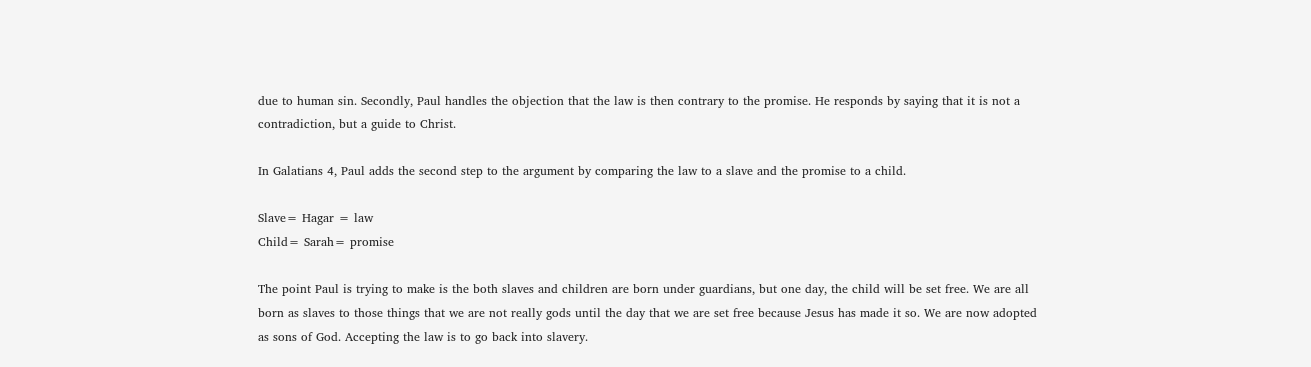due to human sin. Secondly, Paul handles the objection that the law is then contrary to the promise. He responds by saying that it is not a contradiction, but a guide to Christ.

In Galatians 4, Paul adds the second step to the argument by comparing the law to a slave and the promise to a child.

Slave= Hagar = law
Child= Sarah= promise

The point Paul is trying to make is the both slaves and children are born under guardians, but one day, the child will be set free. We are all born as slaves to those things that we are not really gods until the day that we are set free because Jesus has made it so. We are now adopted as sons of God. Accepting the law is to go back into slavery.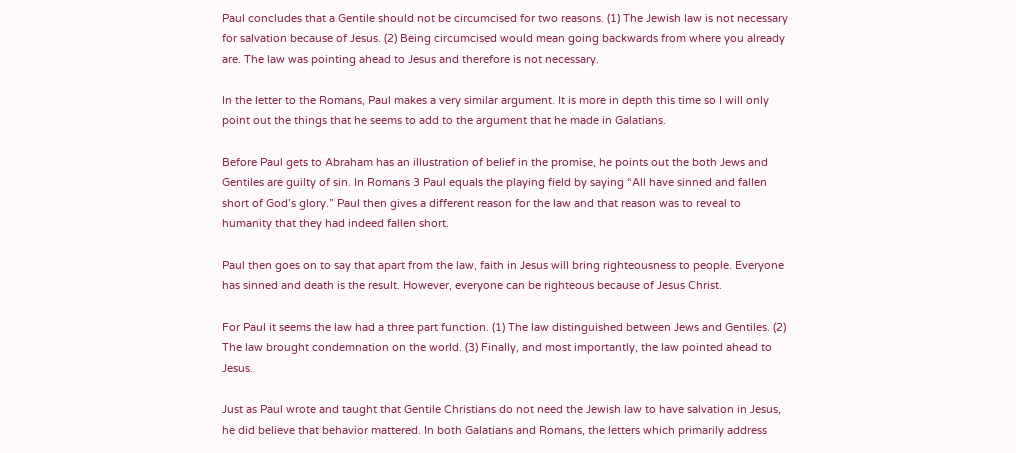Paul concludes that a Gentile should not be circumcised for two reasons. (1) The Jewish law is not necessary for salvation because of Jesus. (2) Being circumcised would mean going backwards from where you already are. The law was pointing ahead to Jesus and therefore is not necessary.

In the letter to the Romans, Paul makes a very similar argument. It is more in depth this time so I will only point out the things that he seems to add to the argument that he made in Galatians.

Before Paul gets to Abraham has an illustration of belief in the promise, he points out the both Jews and Gentiles are guilty of sin. In Romans 3 Paul equals the playing field by saying “All have sinned and fallen short of God’s glory.” Paul then gives a different reason for the law and that reason was to reveal to humanity that they had indeed fallen short.

Paul then goes on to say that apart from the law, faith in Jesus will bring righteousness to people. Everyone has sinned and death is the result. However, everyone can be righteous because of Jesus Christ.

For Paul it seems the law had a three part function. (1) The law distinguished between Jews and Gentiles. (2) The law brought condemnation on the world. (3) Finally, and most importantly, the law pointed ahead to Jesus.

Just as Paul wrote and taught that Gentile Christians do not need the Jewish law to have salvation in Jesus, he did believe that behavior mattered. In both Galatians and Romans, the letters which primarily address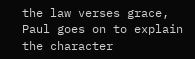the law verses grace, Paul goes on to explain the character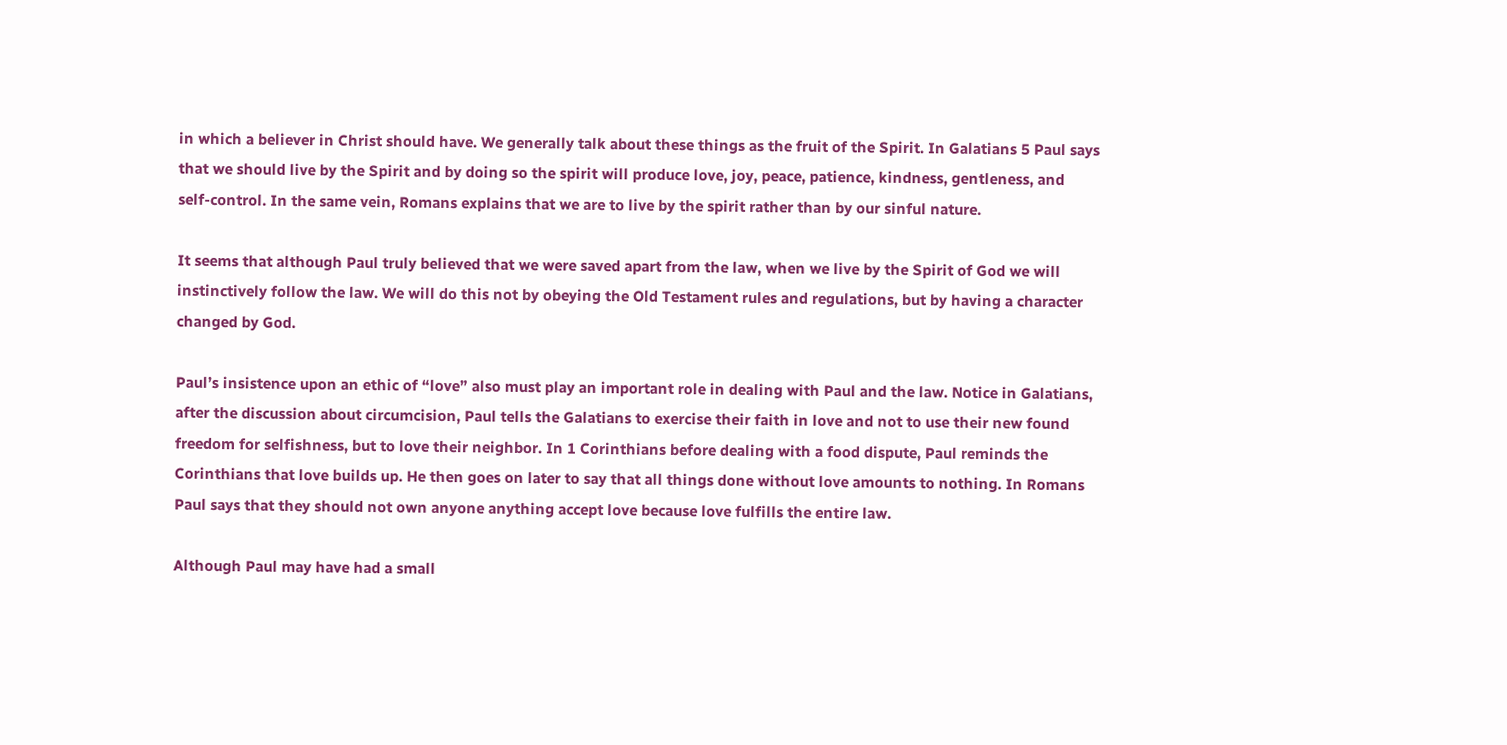in which a believer in Christ should have. We generally talk about these things as the fruit of the Spirit. In Galatians 5 Paul says that we should live by the Spirit and by doing so the spirit will produce love, joy, peace, patience, kindness, gentleness, and self-control. In the same vein, Romans explains that we are to live by the spirit rather than by our sinful nature.

It seems that although Paul truly believed that we were saved apart from the law, when we live by the Spirit of God we will instinctively follow the law. We will do this not by obeying the Old Testament rules and regulations, but by having a character changed by God.

Paul’s insistence upon an ethic of “love” also must play an important role in dealing with Paul and the law. Notice in Galatians, after the discussion about circumcision, Paul tells the Galatians to exercise their faith in love and not to use their new found freedom for selfishness, but to love their neighbor. In 1 Corinthians before dealing with a food dispute, Paul reminds the Corinthians that love builds up. He then goes on later to say that all things done without love amounts to nothing. In Romans Paul says that they should not own anyone anything accept love because love fulfills the entire law.

Although Paul may have had a small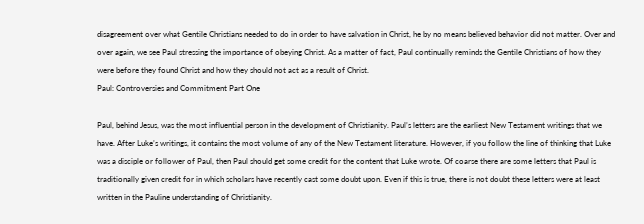disagreement over what Gentile Christians needed to do in order to have salvation in Christ, he by no means believed behavior did not matter. Over and over again, we see Paul stressing the importance of obeying Christ. As a matter of fact, Paul continually reminds the Gentile Christians of how they were before they found Christ and how they should not act as a result of Christ.
Paul: Controversies and Commitment Part One

Paul, behind Jesus, was the most influential person in the development of Christianity. Paul’s letters are the earliest New Testament writings that we have. After Luke’s writings, it contains the most volume of any of the New Testament literature. However, if you follow the line of thinking that Luke was a disciple or follower of Paul, then Paul should get some credit for the content that Luke wrote. Of coarse there are some letters that Paul is traditionally given credit for in which scholars have recently cast some doubt upon. Even if this is true, there is not doubt these letters were at least written in the Pauline understanding of Christianity.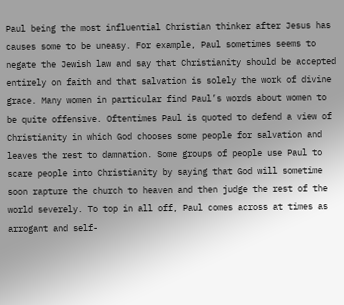Paul being the most influential Christian thinker after Jesus has causes some to be uneasy. For example, Paul sometimes seems to negate the Jewish law and say that Christianity should be accepted entirely on faith and that salvation is solely the work of divine grace. Many women in particular find Paul’s words about women to be quite offensive. Oftentimes Paul is quoted to defend a view of Christianity in which God chooses some people for salvation and leaves the rest to damnation. Some groups of people use Paul to scare people into Christianity by saying that God will sometime soon rapture the church to heaven and then judge the rest of the world severely. To top in all off, Paul comes across at times as arrogant and self-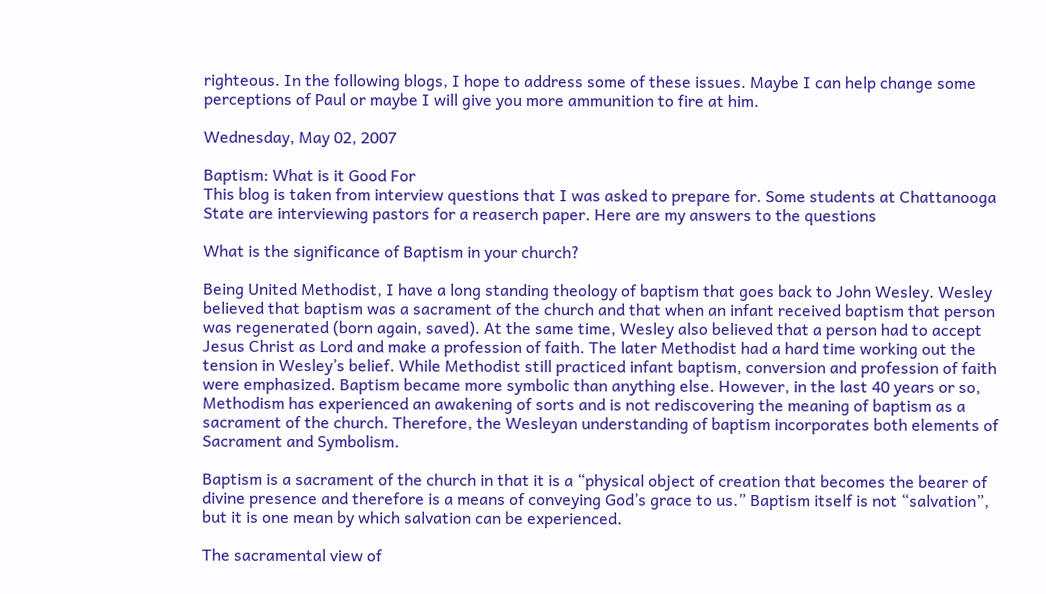righteous. In the following blogs, I hope to address some of these issues. Maybe I can help change some perceptions of Paul or maybe I will give you more ammunition to fire at him.

Wednesday, May 02, 2007

Baptism: What is it Good For
This blog is taken from interview questions that I was asked to prepare for. Some students at Chattanooga State are interviewing pastors for a reaserch paper. Here are my answers to the questions

What is the significance of Baptism in your church?

Being United Methodist, I have a long standing theology of baptism that goes back to John Wesley. Wesley believed that baptism was a sacrament of the church and that when an infant received baptism that person was regenerated (born again, saved). At the same time, Wesley also believed that a person had to accept Jesus Christ as Lord and make a profession of faith. The later Methodist had a hard time working out the tension in Wesley’s belief. While Methodist still practiced infant baptism, conversion and profession of faith were emphasized. Baptism became more symbolic than anything else. However, in the last 40 years or so, Methodism has experienced an awakening of sorts and is not rediscovering the meaning of baptism as a sacrament of the church. Therefore, the Wesleyan understanding of baptism incorporates both elements of Sacrament and Symbolism.

Baptism is a sacrament of the church in that it is a “physical object of creation that becomes the bearer of divine presence and therefore is a means of conveying God’s grace to us.” Baptism itself is not “salvation”, but it is one mean by which salvation can be experienced.

The sacramental view of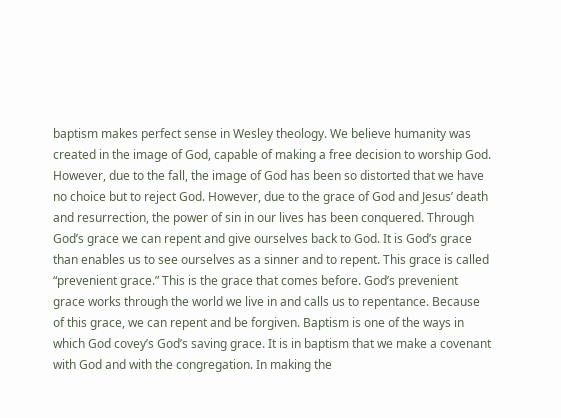baptism makes perfect sense in Wesley theology. We believe humanity was created in the image of God, capable of making a free decision to worship God. However, due to the fall, the image of God has been so distorted that we have no choice but to reject God. However, due to the grace of God and Jesus’ death and resurrection, the power of sin in our lives has been conquered. Through God’s grace we can repent and give ourselves back to God. It is God’s grace than enables us to see ourselves as a sinner and to repent. This grace is called “prevenient grace.” This is the grace that comes before. God’s prevenient grace works through the world we live in and calls us to repentance. Because of this grace, we can repent and be forgiven. Baptism is one of the ways in which God covey’s God’s saving grace. It is in baptism that we make a covenant with God and with the congregation. In making the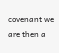covenant we are then a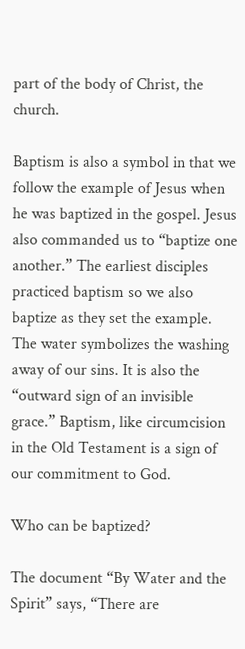part of the body of Christ, the church.

Baptism is also a symbol in that we follow the example of Jesus when he was baptized in the gospel. Jesus also commanded us to “baptize one another.” The earliest disciples practiced baptism so we also baptize as they set the example. The water symbolizes the washing away of our sins. It is also the “outward sign of an invisible grace.” Baptism, like circumcision in the Old Testament is a sign of our commitment to God.

Who can be baptized?

The document “By Water and the Spirit” says, “There are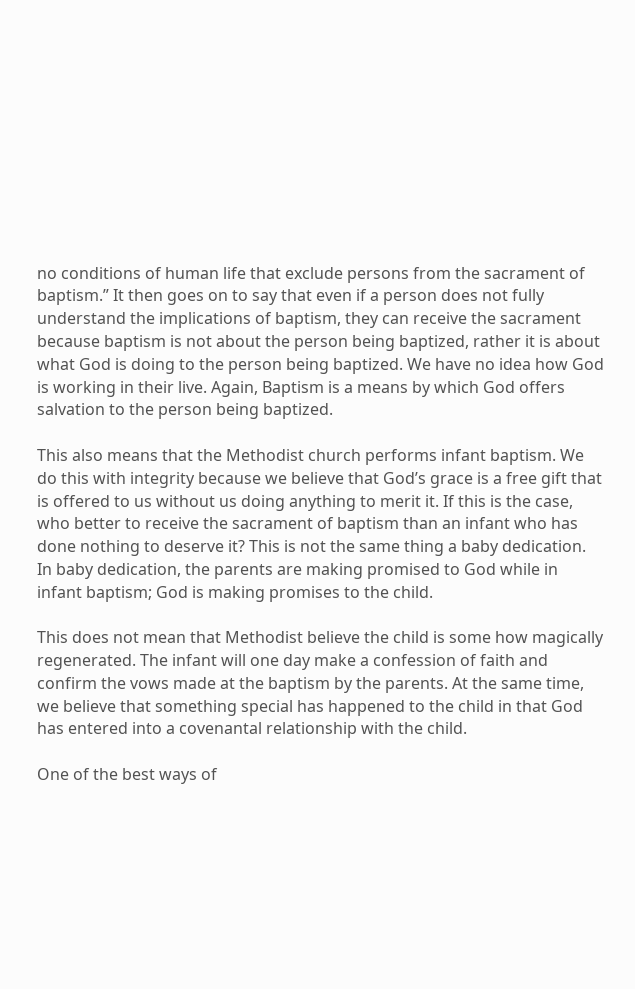no conditions of human life that exclude persons from the sacrament of baptism.” It then goes on to say that even if a person does not fully understand the implications of baptism, they can receive the sacrament because baptism is not about the person being baptized, rather it is about what God is doing to the person being baptized. We have no idea how God is working in their live. Again, Baptism is a means by which God offers salvation to the person being baptized.

This also means that the Methodist church performs infant baptism. We do this with integrity because we believe that God’s grace is a free gift that is offered to us without us doing anything to merit it. If this is the case, who better to receive the sacrament of baptism than an infant who has done nothing to deserve it? This is not the same thing a baby dedication. In baby dedication, the parents are making promised to God while in infant baptism; God is making promises to the child.

This does not mean that Methodist believe the child is some how magically regenerated. The infant will one day make a confession of faith and confirm the vows made at the baptism by the parents. At the same time, we believe that something special has happened to the child in that God has entered into a covenantal relationship with the child.

One of the best ways of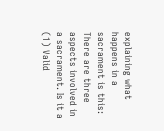explaining what happens in a sacrament is this: There are three aspects involved in a sacrament. Is it a (1) Valid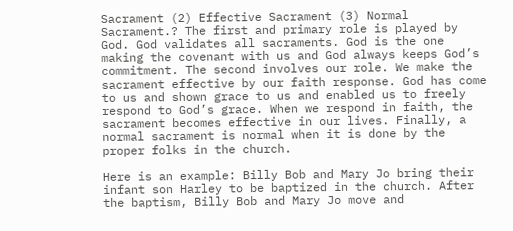Sacrament (2) Effective Sacrament (3) Normal Sacrament.? The first and primary role is played by God. God validates all sacraments. God is the one making the covenant with us and God always keeps God’s commitment. The second involves our role. We make the sacrament effective by our faith response. God has come to us and shown grace to us and enabled us to freely respond to God’s grace. When we respond in faith, the sacrament becomes effective in our lives. Finally, a normal sacrament is normal when it is done by the proper folks in the church.

Here is an example: Billy Bob and Mary Jo bring their infant son Harley to be baptized in the church. After the baptism, Billy Bob and Mary Jo move and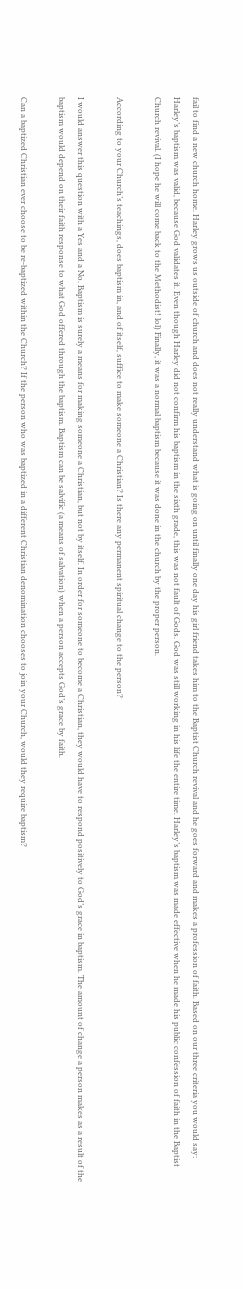fail to find a new church home. Harley grows us outside of church and does not really understand what is going on until finally one day his girl friend takes him to the Baptist Church revival and he goes forward and makes a profession of faith. Based on our three criteria you would say: Harley’s baptism was valid, because God validates it. Even though Harley did not confirm his baptism in the sixth grade, this was not fault of Gods. God was still working in his life the entire time. Harley’s baptism was made effective when he made his public confession of faith in the Baptist Church revival. (I hope he will come back to the Methodist! lol) Finally, it was a normal baptism because it was done in the church by the proper person.

According to your Church’s teachings, does baptism in, and of itself, suffice to make someone a Christian? Is there any permanent spiritual change to the person?

I would answer this question with a Yes and a No. Baptism is surely a means for making someone a Christian, but not by itself. In order for someone to become a Christian, they would have to respond positively to God’s grace in baptism. The amount of change a person makes as a result of the baptism would depend on their faith response to what God offered through the baptism. Baptism can be salvific (a means of salvation) when a person accepts God’s grace by faith.

Can a baptized Christian ever choose to be re-baptized within the Church? If the person who was baptized in a different Christian denomination chooses to join your Church, would they require baptism?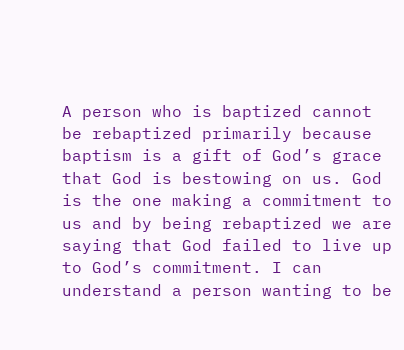A person who is baptized cannot be rebaptized primarily because baptism is a gift of God’s grace that God is bestowing on us. God is the one making a commitment to us and by being rebaptized we are saying that God failed to live up to God’s commitment. I can understand a person wanting to be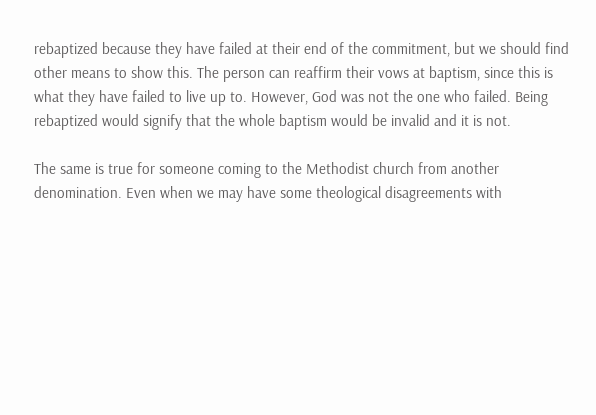rebaptized because they have failed at their end of the commitment, but we should find other means to show this. The person can reaffirm their vows at baptism, since this is what they have failed to live up to. However, God was not the one who failed. Being rebaptized would signify that the whole baptism would be invalid and it is not.

The same is true for someone coming to the Methodist church from another denomination. Even when we may have some theological disagreements with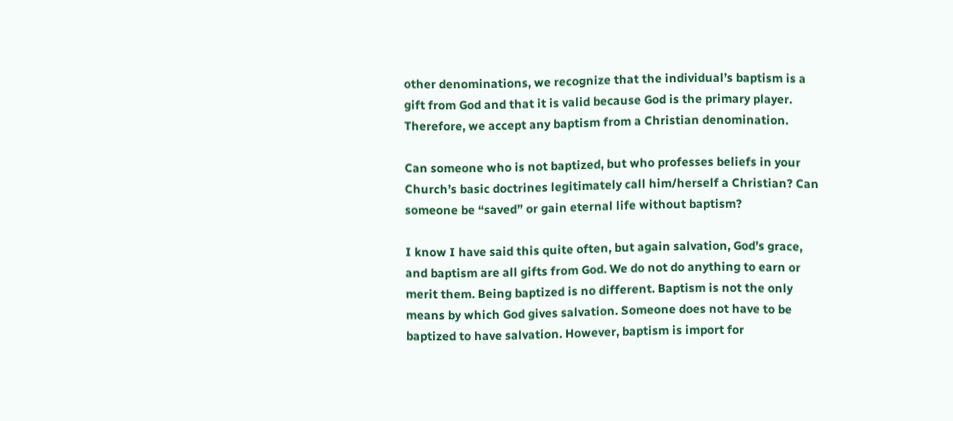other denominations, we recognize that the individual’s baptism is a gift from God and that it is valid because God is the primary player. Therefore, we accept any baptism from a Christian denomination.

Can someone who is not baptized, but who professes beliefs in your Church’s basic doctrines legitimately call him/herself a Christian? Can someone be “saved” or gain eternal life without baptism?

I know I have said this quite often, but again salvation, God’s grace, and baptism are all gifts from God. We do not do anything to earn or merit them. Being baptized is no different. Baptism is not the only means by which God gives salvation. Someone does not have to be baptized to have salvation. However, baptism is import for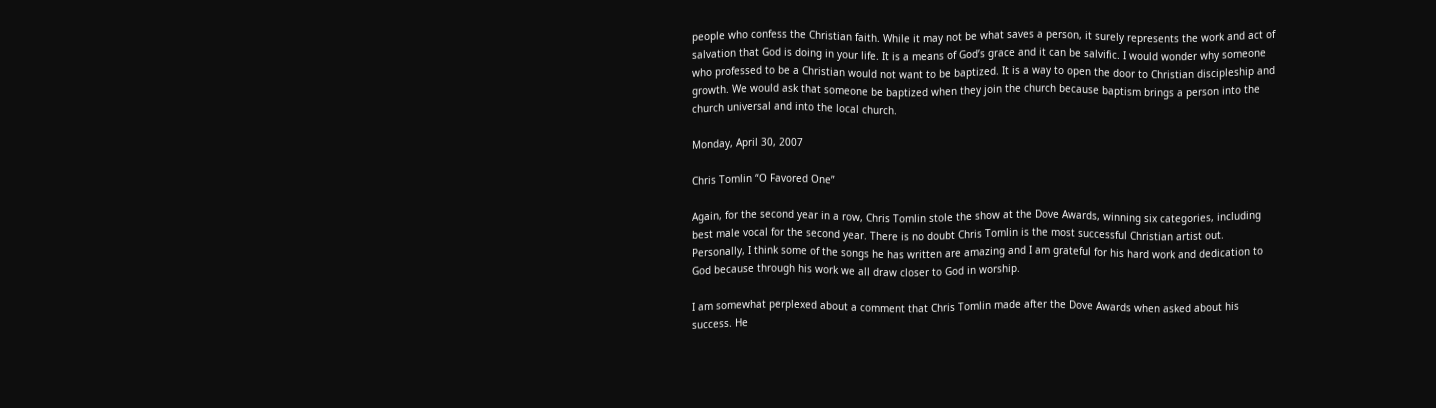people who confess the Christian faith. While it may not be what saves a person, it surely represents the work and act of salvation that God is doing in your life. It is a means of God’s grace and it can be salvific. I would wonder why someone who professed to be a Christian would not want to be baptized. It is a way to open the door to Christian discipleship and growth. We would ask that someone be baptized when they join the church because baptism brings a person into the church universal and into the local church.

Monday, April 30, 2007

Chris Tomlin “O Favored One”

Again, for the second year in a row, Chris Tomlin stole the show at the Dove Awards, winning six categories, including best male vocal for the second year. There is no doubt Chris Tomlin is the most successful Christian artist out. Personally, I think some of the songs he has written are amazing and I am grateful for his hard work and dedication to God because through his work we all draw closer to God in worship.

I am somewhat perplexed about a comment that Chris Tomlin made after the Dove Awards when asked about his success. He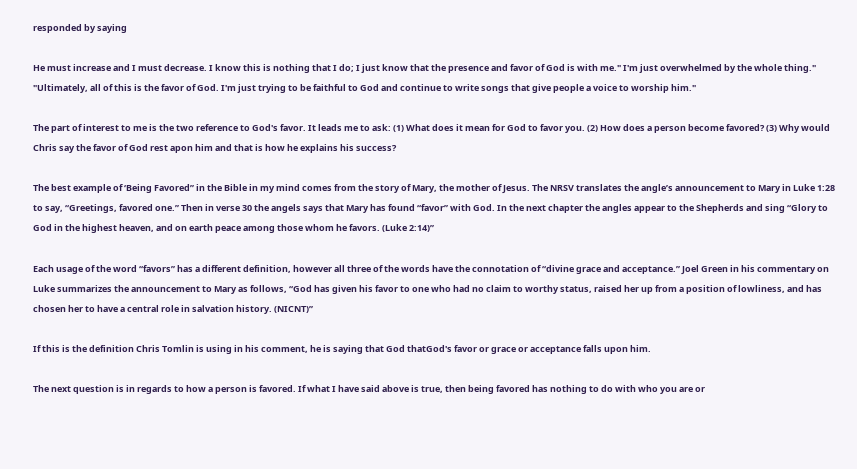responded by saying

He must increase and I must decrease. I know this is nothing that I do; I just know that the presence and favor of God is with me." I'm just overwhelmed by the whole thing." "Ultimately, all of this is the favor of God. I'm just trying to be faithful to God and continue to write songs that give people a voice to worship him."

The part of interest to me is the two reference to God's favor. It leads me to ask: (1) What does it mean for God to favor you. (2) How does a person become favored? (3) Why would Chris say the favor of God rest apon him and that is how he explains his success?

The best example of ‘Being Favored” in the Bible in my mind comes from the story of Mary, the mother of Jesus. The NRSV translates the angle’s announcement to Mary in Luke 1:28 to say, “Greetings, favored one.” Then in verse 30 the angels says that Mary has found “favor” with God. In the next chapter the angles appear to the Shepherds and sing “Glory to God in the highest heaven, and on earth peace among those whom he favors. (Luke 2:14)”

Each usage of the word “favors” has a different definition, however all three of the words have the connotation of “divine grace and acceptance.” Joel Green in his commentary on Luke summarizes the announcement to Mary as follows, “God has given his favor to one who had no claim to worthy status, raised her up from a position of lowliness, and has chosen her to have a central role in salvation history. (NICNT)”

If this is the definition Chris Tomlin is using in his comment, he is saying that God thatGod's favor or grace or acceptance falls upon him.

The next question is in regards to how a person is favored. If what I have said above is true, then being favored has nothing to do with who you are or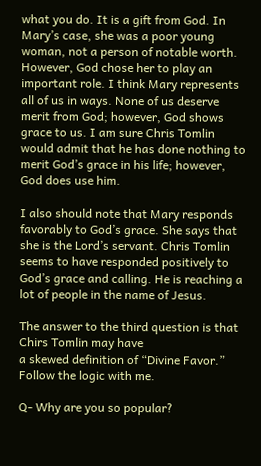what you do. It is a gift from God. In Mary’s case, she was a poor young woman, not a person of notable worth. However, God chose her to play an important role. I think Mary represents all of us in ways. None of us deserve merit from God; however, God shows grace to us. I am sure Chris Tomlin would admit that he has done nothing to merit God’s grace in his life; however, God does use him.

I also should note that Mary responds favorably to God’s grace. She says that she is the Lord’s servant. Chris Tomlin seems to have responded positively to God’s grace and calling. He is reaching a lot of people in the name of Jesus.

The answer to the third question is that Chirs Tomlin may have
a skewed definition of “Divine Favor.” Follow the logic with me.

Q- Why are you so popular?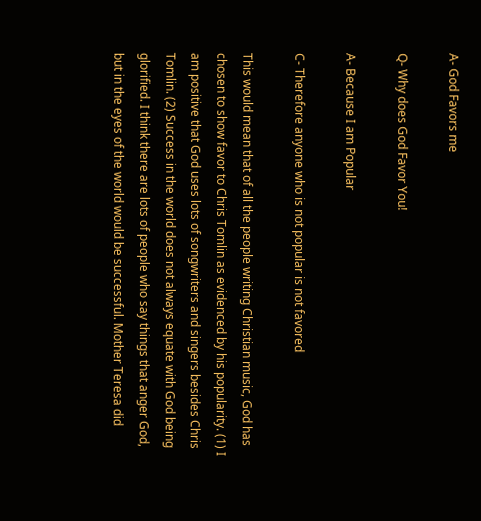A- God Favors me

Q- Why does God Favor You!

A- Because I am Popular

C- Therefore anyone who is not popular is not favored

This would mean that of all the people writing Christian music, God has chosen to show favor to Chris Tomlin as evidenced by his popularity. (1) I am positive that God uses lots of songwriters and singers besides Chris Tomlin. (2) Success in the world does not always equate with God being glorified. I think there are lots of people who say things that anger God, but in the eyes of the world would be successful. Mother Teresa did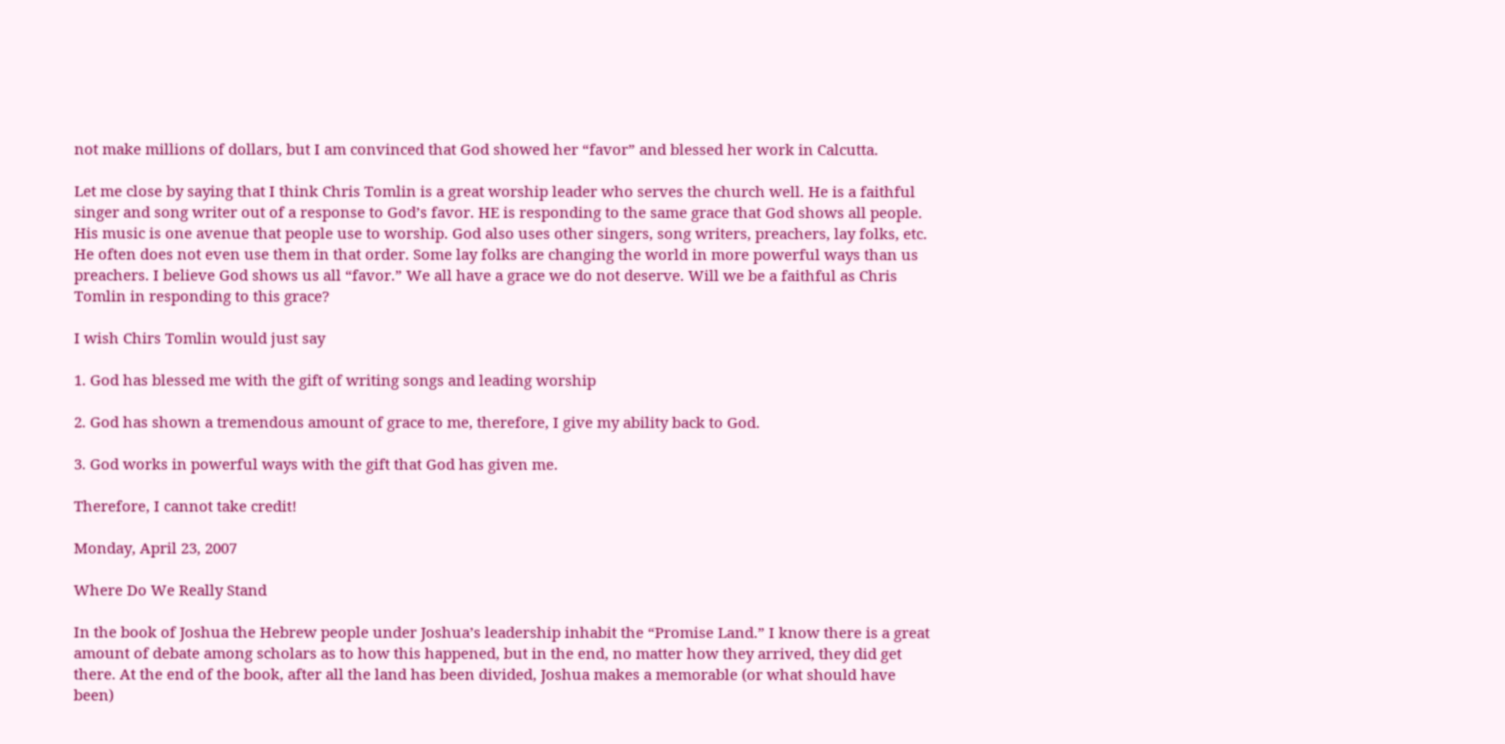not make millions of dollars, but I am convinced that God showed her “favor” and blessed her work in Calcutta.

Let me close by saying that I think Chris Tomlin is a great worship leader who serves the church well. He is a faithful singer and song writer out of a response to God’s favor. HE is responding to the same grace that God shows all people. His music is one avenue that people use to worship. God also uses other singers, song writers, preachers, lay folks, etc. He often does not even use them in that order. Some lay folks are changing the world in more powerful ways than us preachers. I believe God shows us all “favor.” We all have a grace we do not deserve. Will we be a faithful as Chris Tomlin in responding to this grace?

I wish Chirs Tomlin would just say

1. God has blessed me with the gift of writing songs and leading worship

2. God has shown a tremendous amount of grace to me, therefore, I give my ability back to God.

3. God works in powerful ways with the gift that God has given me.

Therefore, I cannot take credit!

Monday, April 23, 2007

Where Do We Really Stand

In the book of Joshua the Hebrew people under Joshua’s leadership inhabit the “Promise Land.” I know there is a great amount of debate among scholars as to how this happened, but in the end, no matter how they arrived, they did get there. At the end of the book, after all the land has been divided, Joshua makes a memorable (or what should have been)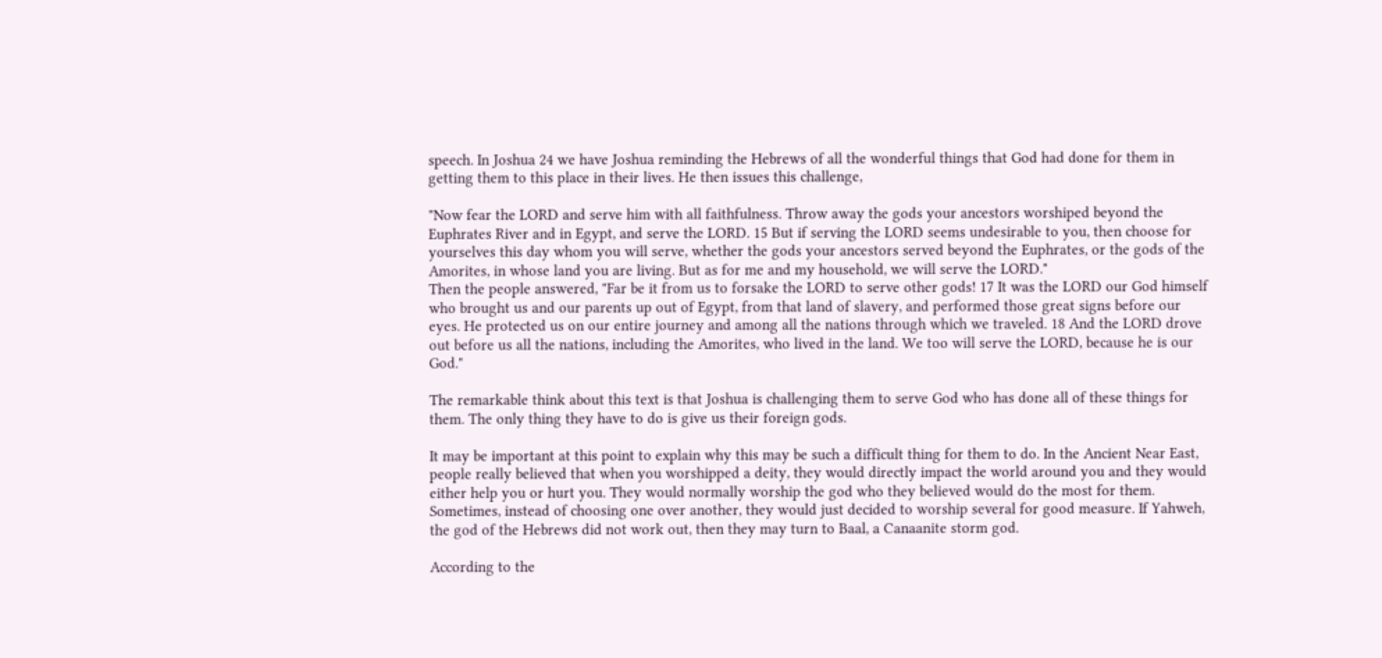speech. In Joshua 24 we have Joshua reminding the Hebrews of all the wonderful things that God had done for them in getting them to this place in their lives. He then issues this challenge,

"Now fear the LORD and serve him with all faithfulness. Throw away the gods your ancestors worshiped beyond the Euphrates River and in Egypt, and serve the LORD. 15 But if serving the LORD seems undesirable to you, then choose for yourselves this day whom you will serve, whether the gods your ancestors served beyond the Euphrates, or the gods of the Amorites, in whose land you are living. But as for me and my household, we will serve the LORD."
Then the people answered, "Far be it from us to forsake the LORD to serve other gods! 17 It was the LORD our God himself who brought us and our parents up out of Egypt, from that land of slavery, and performed those great signs before our eyes. He protected us on our entire journey and among all the nations through which we traveled. 18 And the LORD drove out before us all the nations, including the Amorites, who lived in the land. We too will serve the LORD, because he is our God."

The remarkable think about this text is that Joshua is challenging them to serve God who has done all of these things for them. The only thing they have to do is give us their foreign gods.

It may be important at this point to explain why this may be such a difficult thing for them to do. In the Ancient Near East, people really believed that when you worshipped a deity, they would directly impact the world around you and they would either help you or hurt you. They would normally worship the god who they believed would do the most for them. Sometimes, instead of choosing one over another, they would just decided to worship several for good measure. If Yahweh, the god of the Hebrews did not work out, then they may turn to Baal, a Canaanite storm god.

According to the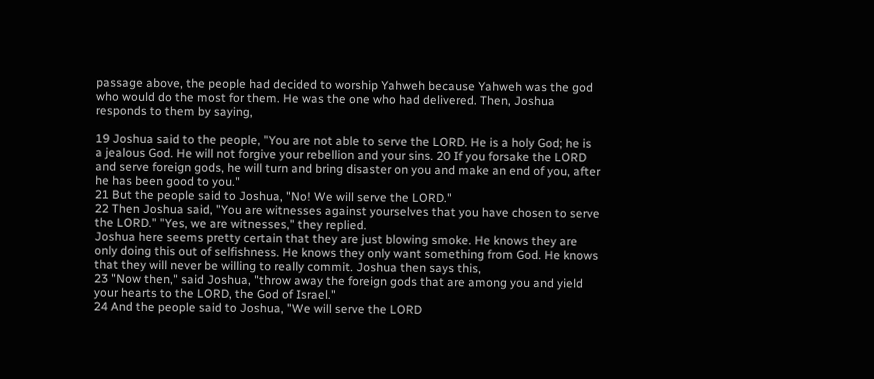passage above, the people had decided to worship Yahweh because Yahweh was the god who would do the most for them. He was the one who had delivered. Then, Joshua responds to them by saying,

19 Joshua said to the people, "You are not able to serve the LORD. He is a holy God; he is a jealous God. He will not forgive your rebellion and your sins. 20 If you forsake the LORD and serve foreign gods, he will turn and bring disaster on you and make an end of you, after he has been good to you."
21 But the people said to Joshua, "No! We will serve the LORD."
22 Then Joshua said, "You are witnesses against yourselves that you have chosen to serve the LORD." "Yes, we are witnesses," they replied.
Joshua here seems pretty certain that they are just blowing smoke. He knows they are only doing this out of selfishness. He knows they only want something from God. He knows that they will never be willing to really commit. Joshua then says this,
23 "Now then," said Joshua, "throw away the foreign gods that are among you and yield your hearts to the LORD, the God of Israel."
24 And the people said to Joshua, "We will serve the LORD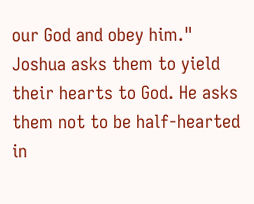our God and obey him."
Joshua asks them to yield their hearts to God. He asks them not to be half-hearted in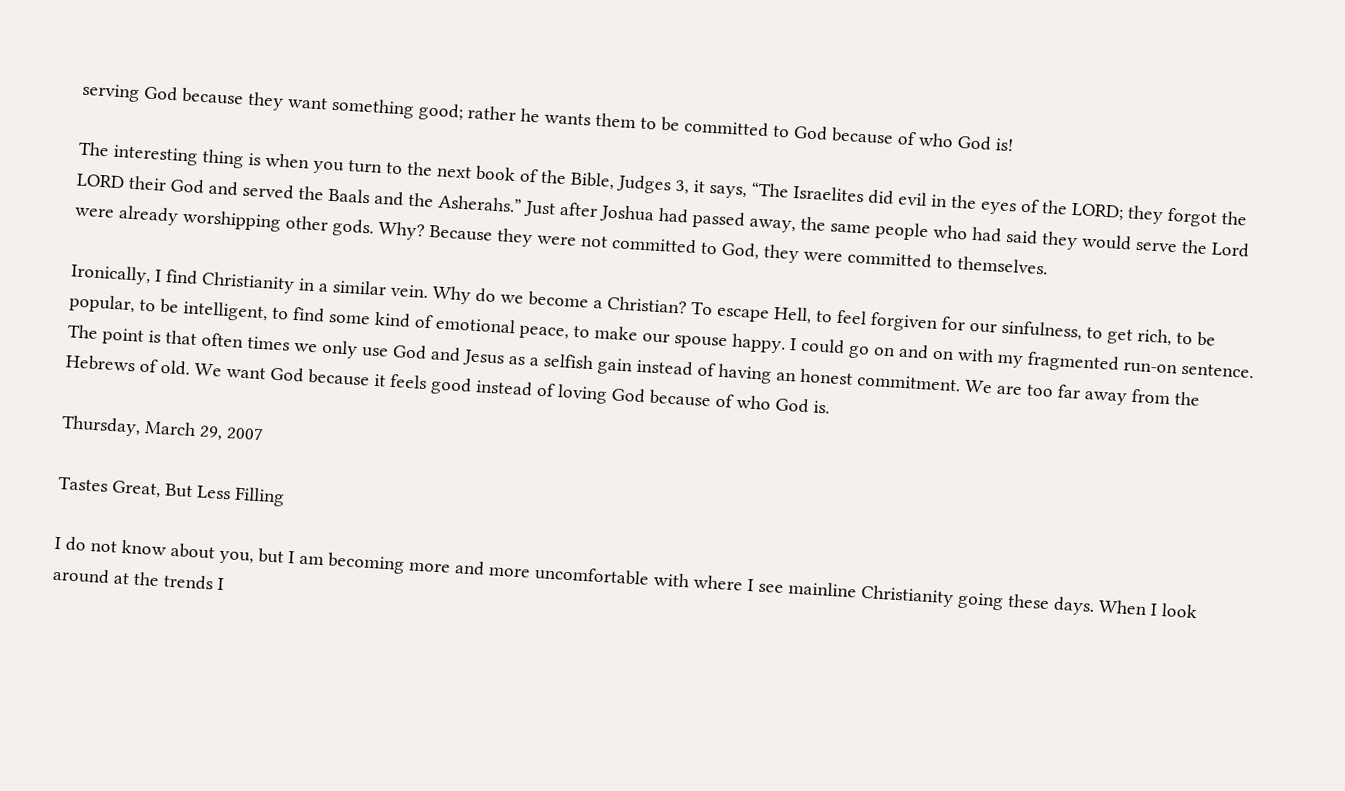serving God because they want something good; rather he wants them to be committed to God because of who God is!

The interesting thing is when you turn to the next book of the Bible, Judges 3, it says, “The Israelites did evil in the eyes of the LORD; they forgot the LORD their God and served the Baals and the Asherahs.” Just after Joshua had passed away, the same people who had said they would serve the Lord were already worshipping other gods. Why? Because they were not committed to God, they were committed to themselves.

Ironically, I find Christianity in a similar vein. Why do we become a Christian? To escape Hell, to feel forgiven for our sinfulness, to get rich, to be popular, to be intelligent, to find some kind of emotional peace, to make our spouse happy. I could go on and on with my fragmented run-on sentence. The point is that often times we only use God and Jesus as a selfish gain instead of having an honest commitment. We are too far away from the Hebrews of old. We want God because it feels good instead of loving God because of who God is.

Thursday, March 29, 2007

Tastes Great, But Less Filling

I do not know about you, but I am becoming more and more uncomfortable with where I see mainline Christianity going these days. When I look around at the trends I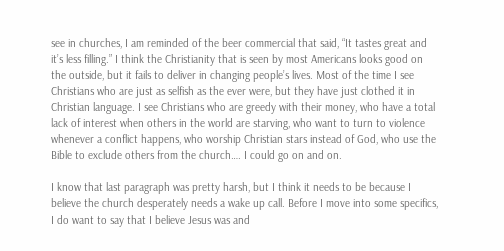see in churches, I am reminded of the beer commercial that said, “It tastes great and it’s less filling.” I think the Christianity that is seen by most Americans looks good on the outside, but it fails to deliver in changing people’s lives. Most of the time I see Christians who are just as selfish as the ever were, but they have just clothed it in Christian language. I see Christians who are greedy with their money, who have a total lack of interest when others in the world are starving, who want to turn to violence whenever a conflict happens, who worship Christian stars instead of God, who use the Bible to exclude others from the church…. I could go on and on.

I know that last paragraph was pretty harsh, but I think it needs to be because I believe the church desperately needs a wake up call. Before I move into some specifics, I do want to say that I believe Jesus was and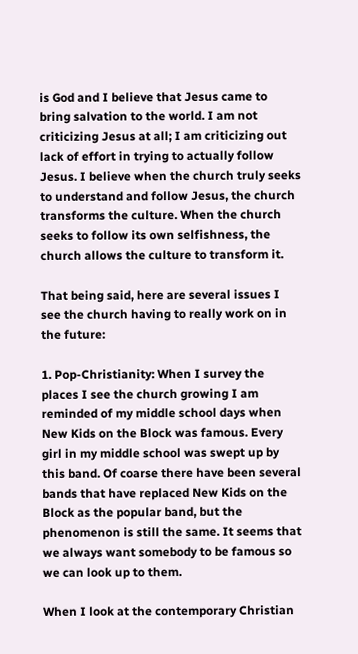is God and I believe that Jesus came to bring salvation to the world. I am not criticizing Jesus at all; I am criticizing out lack of effort in trying to actually follow Jesus. I believe when the church truly seeks to understand and follow Jesus, the church transforms the culture. When the church seeks to follow its own selfishness, the church allows the culture to transform it.

That being said, here are several issues I see the church having to really work on in the future:

1. Pop-Christianity: When I survey the places I see the church growing I am reminded of my middle school days when New Kids on the Block was famous. Every girl in my middle school was swept up by this band. Of coarse there have been several bands that have replaced New Kids on the Block as the popular band, but the phenomenon is still the same. It seems that we always want somebody to be famous so we can look up to them.

When I look at the contemporary Christian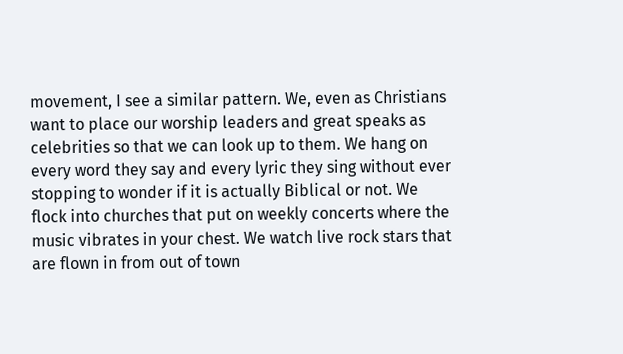movement, I see a similar pattern. We, even as Christians want to place our worship leaders and great speaks as celebrities so that we can look up to them. We hang on every word they say and every lyric they sing without ever stopping to wonder if it is actually Biblical or not. We flock into churches that put on weekly concerts where the music vibrates in your chest. We watch live rock stars that are flown in from out of town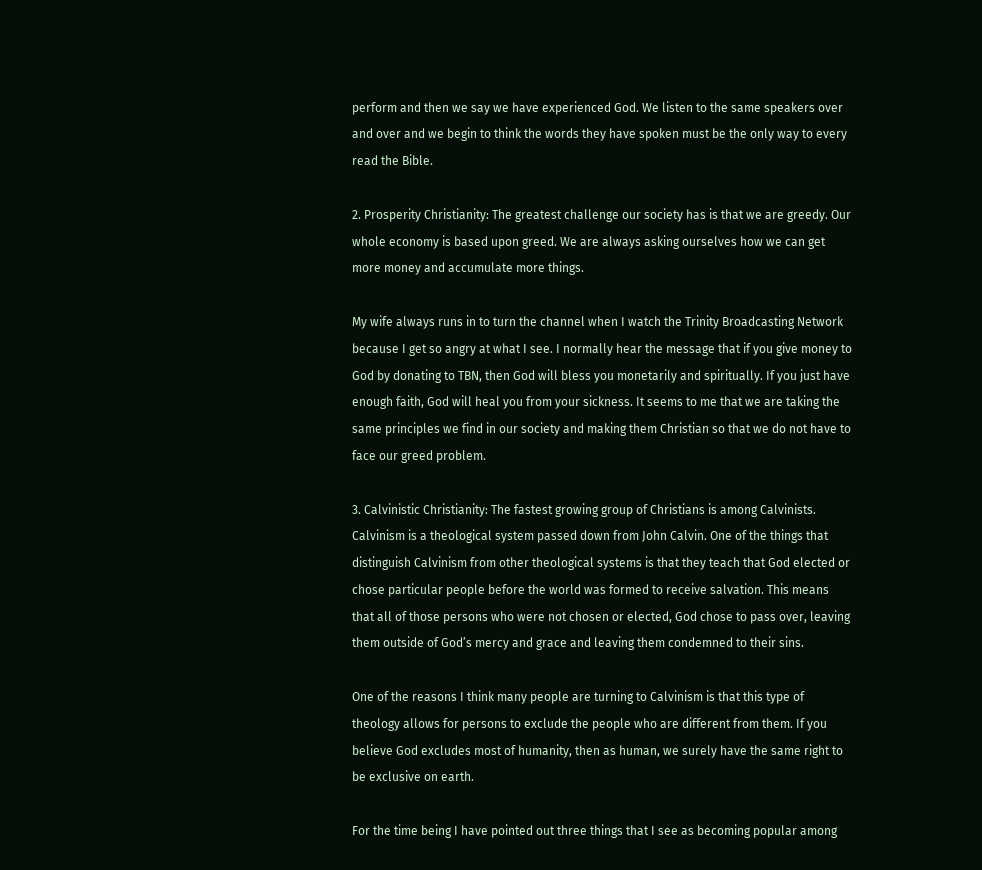perform and then we say we have experienced God. We listen to the same speakers over and over and we begin to think the words they have spoken must be the only way to every read the Bible.

2. Prosperity Christianity: The greatest challenge our society has is that we are greedy. Our whole economy is based upon greed. We are always asking ourselves how we can get more money and accumulate more things.

My wife always runs in to turn the channel when I watch the Trinity Broadcasting Network because I get so angry at what I see. I normally hear the message that if you give money to God by donating to TBN, then God will bless you monetarily and spiritually. If you just have enough faith, God will heal you from your sickness. It seems to me that we are taking the same principles we find in our society and making them Christian so that we do not have to face our greed problem.

3. Calvinistic Christianity: The fastest growing group of Christians is among Calvinists. Calvinism is a theological system passed down from John Calvin. One of the things that distinguish Calvinism from other theological systems is that they teach that God elected or chose particular people before the world was formed to receive salvation. This means that all of those persons who were not chosen or elected, God chose to pass over, leaving them outside of God’s mercy and grace and leaving them condemned to their sins.

One of the reasons I think many people are turning to Calvinism is that this type of theology allows for persons to exclude the people who are different from them. If you believe God excludes most of humanity, then as human, we surely have the same right to be exclusive on earth.

For the time being I have pointed out three things that I see as becoming popular among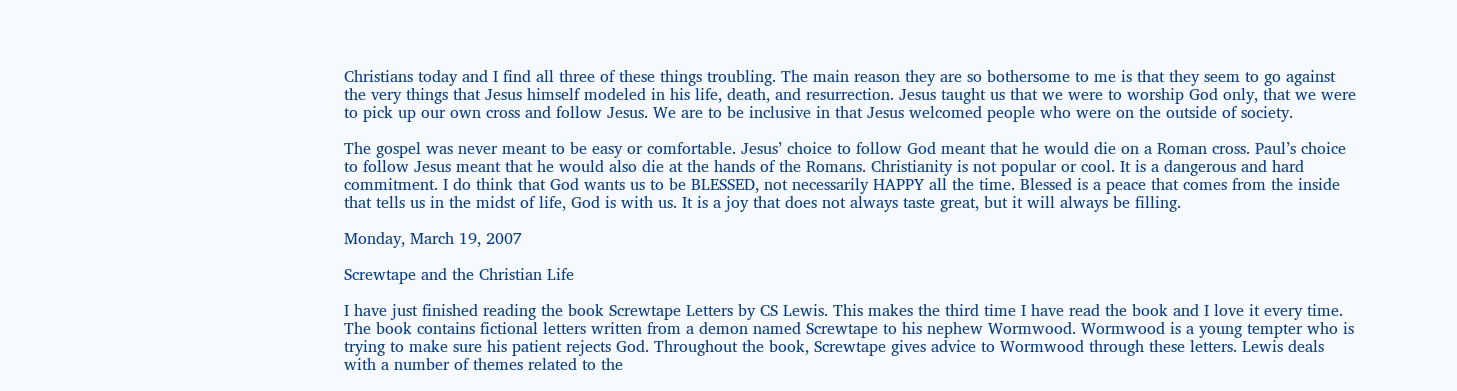Christians today and I find all three of these things troubling. The main reason they are so bothersome to me is that they seem to go against the very things that Jesus himself modeled in his life, death, and resurrection. Jesus taught us that we were to worship God only, that we were to pick up our own cross and follow Jesus. We are to be inclusive in that Jesus welcomed people who were on the outside of society.

The gospel was never meant to be easy or comfortable. Jesus’ choice to follow God meant that he would die on a Roman cross. Paul’s choice to follow Jesus meant that he would also die at the hands of the Romans. Christianity is not popular or cool. It is a dangerous and hard commitment. I do think that God wants us to be BLESSED, not necessarily HAPPY all the time. Blessed is a peace that comes from the inside that tells us in the midst of life, God is with us. It is a joy that does not always taste great, but it will always be filling.

Monday, March 19, 2007

Screwtape and the Christian Life

I have just finished reading the book Screwtape Letters by CS Lewis. This makes the third time I have read the book and I love it every time. The book contains fictional letters written from a demon named Screwtape to his nephew Wormwood. Wormwood is a young tempter who is trying to make sure his patient rejects God. Throughout the book, Screwtape gives advice to Wormwood through these letters. Lewis deals with a number of themes related to the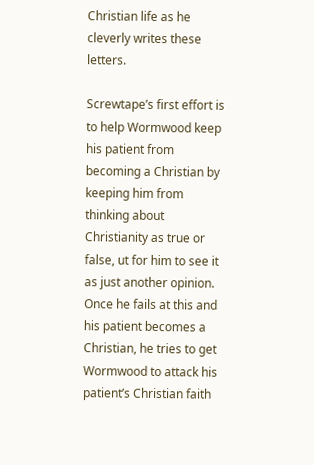Christian life as he cleverly writes these letters.

Screwtape’s first effort is to help Wormwood keep his patient from becoming a Christian by keeping him from thinking about Christianity as true or false, ut for him to see it as just another opinion. Once he fails at this and his patient becomes a Christian, he tries to get Wormwood to attack his patient’s Christian faith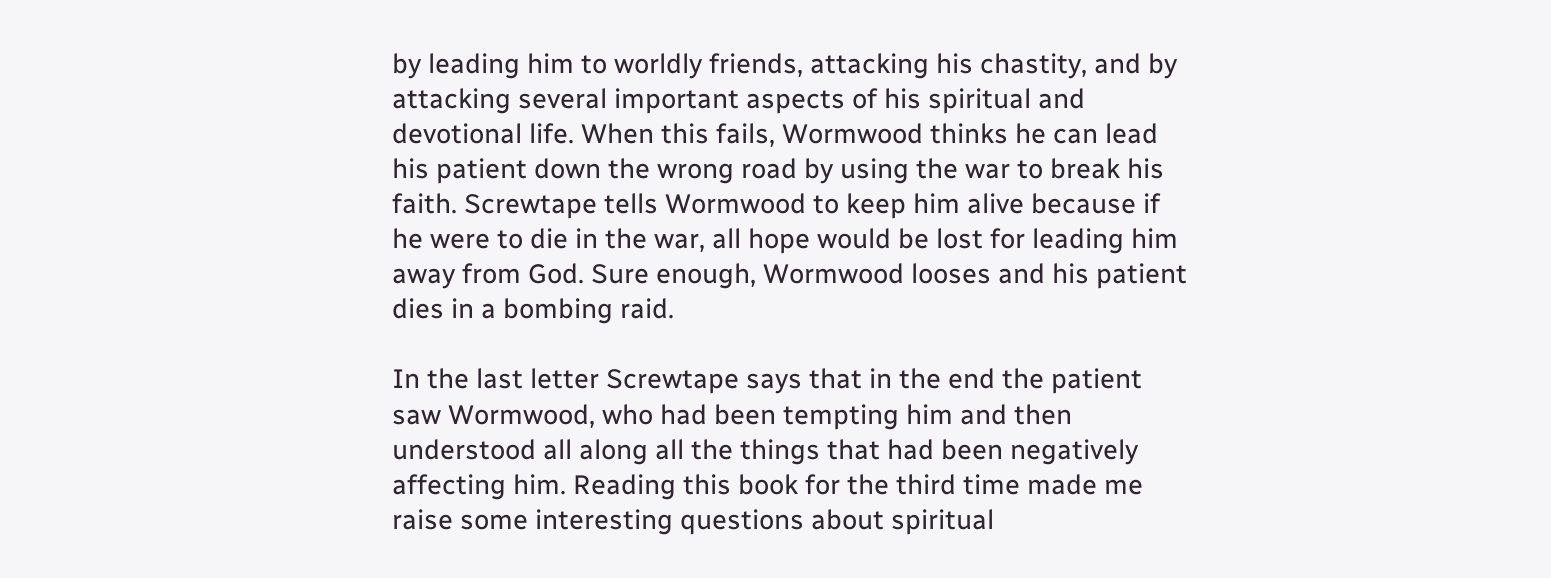by leading him to worldly friends, attacking his chastity, and by attacking several important aspects of his spiritual and devotional life. When this fails, Wormwood thinks he can lead his patient down the wrong road by using the war to break his faith. Screwtape tells Wormwood to keep him alive because if he were to die in the war, all hope would be lost for leading him away from God. Sure enough, Wormwood looses and his patient dies in a bombing raid.

In the last letter Screwtape says that in the end the patient saw Wormwood, who had been tempting him and then understood all along all the things that had been negatively affecting him. Reading this book for the third time made me raise some interesting questions about spiritual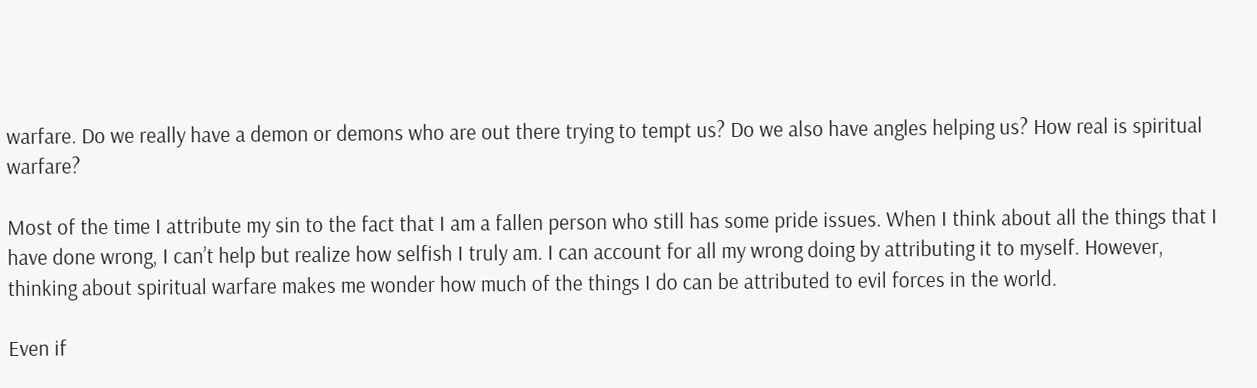warfare. Do we really have a demon or demons who are out there trying to tempt us? Do we also have angles helping us? How real is spiritual warfare?

Most of the time I attribute my sin to the fact that I am a fallen person who still has some pride issues. When I think about all the things that I have done wrong, I can’t help but realize how selfish I truly am. I can account for all my wrong doing by attributing it to myself. However, thinking about spiritual warfare makes me wonder how much of the things I do can be attributed to evil forces in the world.

Even if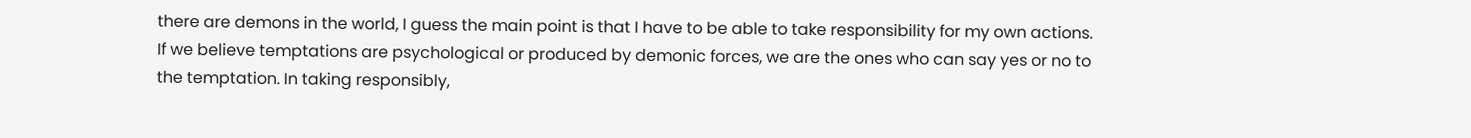there are demons in the world, I guess the main point is that I have to be able to take responsibility for my own actions. If we believe temptations are psychological or produced by demonic forces, we are the ones who can say yes or no to the temptation. In taking responsibly,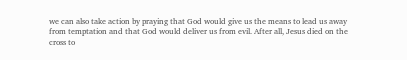we can also take action by praying that God would give us the means to lead us away from temptation and that God would deliver us from evil. After all, Jesus died on the cross to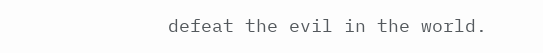defeat the evil in the world.